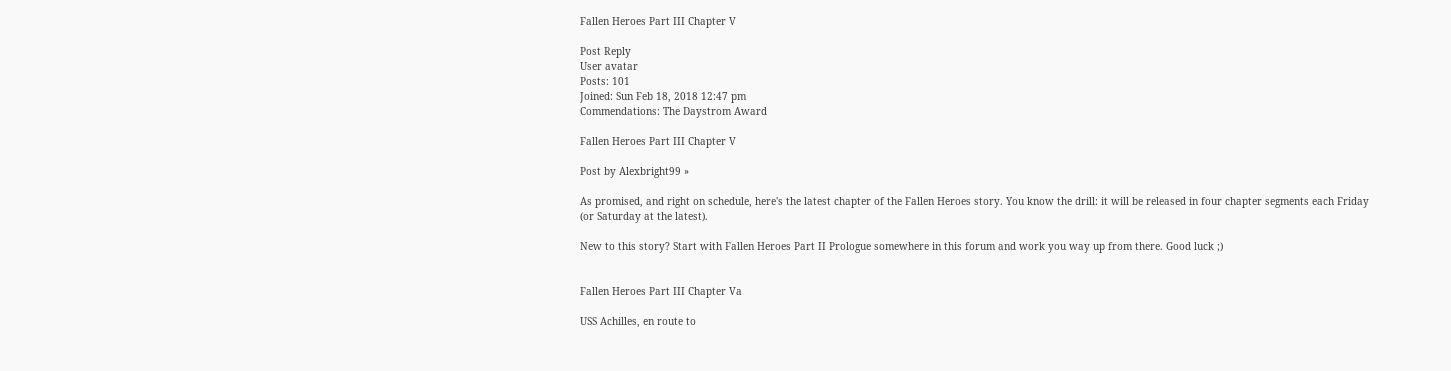Fallen Heroes Part III Chapter V

Post Reply
User avatar
Posts: 101
Joined: Sun Feb 18, 2018 12:47 pm
Commendations: The Daystrom Award

Fallen Heroes Part III Chapter V

Post by Alexbright99 »

As promised, and right on schedule, here's the latest chapter of the Fallen Heroes story. You know the drill: it will be released in four chapter segments each Friday (or Saturday at the latest).

New to this story? Start with Fallen Heroes Part II Prologue somewhere in this forum and work you way up from there. Good luck ;)


Fallen Heroes Part III Chapter Va

USS Achilles, en route to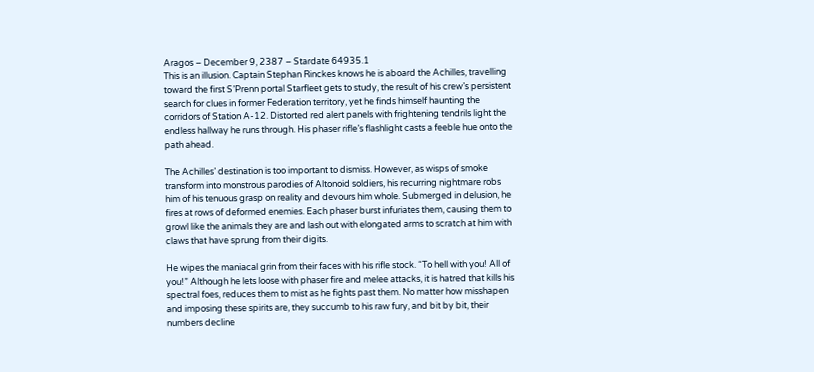Aragos – December 9, 2387 – Stardate 64935.1
This is an illusion. Captain Stephan Rinckes knows he is aboard the Achilles, travelling toward the first S’Prenn portal Starfleet gets to study, the result of his crew’s persistent search for clues in former Federation territory, yet he finds himself haunting the corridors of Station A-12. Distorted red alert panels with frightening tendrils light the endless hallway he runs through. His phaser rifle’s flashlight casts a feeble hue onto the path ahead.

The Achilles’ destination is too important to dismiss. However, as wisps of smoke transform into monstrous parodies of Altonoid soldiers, his recurring nightmare robs him of his tenuous grasp on reality and devours him whole. Submerged in delusion, he fires at rows of deformed enemies. Each phaser burst infuriates them, causing them to growl like the animals they are and lash out with elongated arms to scratch at him with claws that have sprung from their digits.

He wipes the maniacal grin from their faces with his rifle stock. “To hell with you! All of you!” Although he lets loose with phaser fire and melee attacks, it is hatred that kills his spectral foes, reduces them to mist as he fights past them. No matter how misshapen and imposing these spirits are, they succumb to his raw fury, and bit by bit, their numbers decline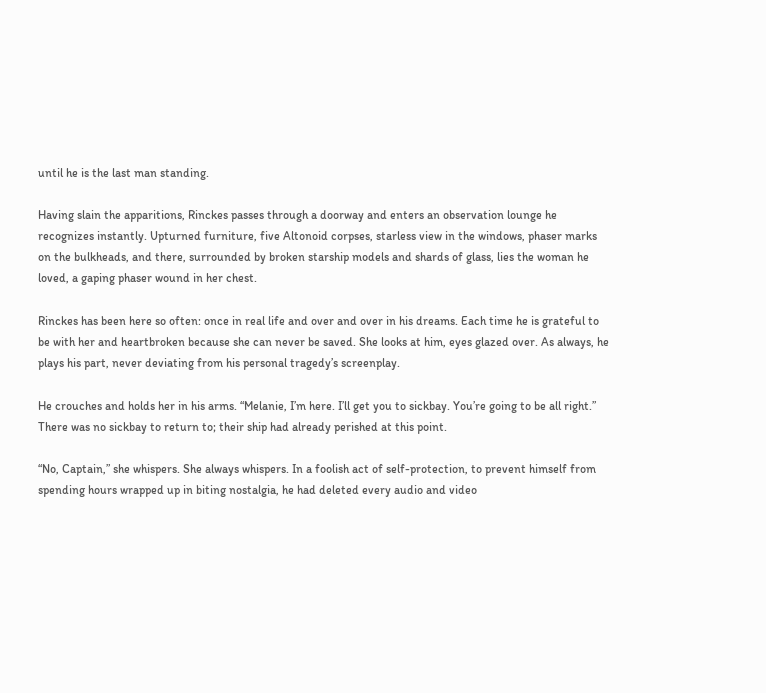until he is the last man standing.

Having slain the apparitions, Rinckes passes through a doorway and enters an observation lounge he recognizes instantly. Upturned furniture, five Altonoid corpses, starless view in the windows, phaser marks on the bulkheads, and there, surrounded by broken starship models and shards of glass, lies the woman he loved, a gaping phaser wound in her chest.

Rinckes has been here so often: once in real life and over and over in his dreams. Each time he is grateful to be with her and heartbroken because she can never be saved. She looks at him, eyes glazed over. As always, he plays his part, never deviating from his personal tragedy’s screenplay.

He crouches and holds her in his arms. “Melanie, I’m here. I’ll get you to sickbay. You’re going to be all right.” There was no sickbay to return to; their ship had already perished at this point.

“No, Captain,” she whispers. She always whispers. In a foolish act of self-protection, to prevent himself from spending hours wrapped up in biting nostalgia, he had deleted every audio and video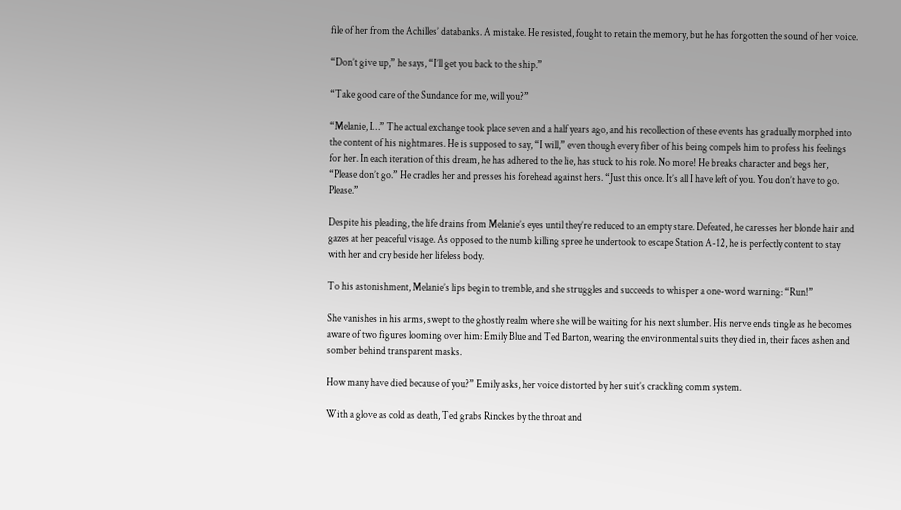file of her from the Achilles’ databanks. A mistake. He resisted, fought to retain the memory, but he has forgotten the sound of her voice.

“Don’t give up,” he says, “I’ll get you back to the ship.”

“Take good care of the Sundance for me, will you?”

“Melanie, I…” The actual exchange took place seven and a half years ago, and his recollection of these events has gradually morphed into the content of his nightmares. He is supposed to say, “I will,” even though every fiber of his being compels him to profess his feelings for her. In each iteration of this dream, he has adhered to the lie, has stuck to his role. No more! He breaks character and begs her, “Please don’t go.” He cradles her and presses his forehead against hers. “Just this once. It’s all I have left of you. You don’t have to go. Please.”

Despite his pleading, the life drains from Melanie’s eyes until they’re reduced to an empty stare. Defeated, he caresses her blonde hair and gazes at her peaceful visage. As opposed to the numb killing spree he undertook to escape Station A-12, he is perfectly content to stay with her and cry beside her lifeless body.

To his astonishment, Melanie’s lips begin to tremble, and she struggles and succeeds to whisper a one-word warning: “Run!”

She vanishes in his arms, swept to the ghostly realm where she will be waiting for his next slumber. His nerve ends tingle as he becomes aware of two figures looming over him: Emily Blue and Ted Barton, wearing the environmental suits they died in, their faces ashen and somber behind transparent masks.

How many have died because of you?” Emily asks, her voice distorted by her suit’s crackling comm system.

With a glove as cold as death, Ted grabs Rinckes by the throat and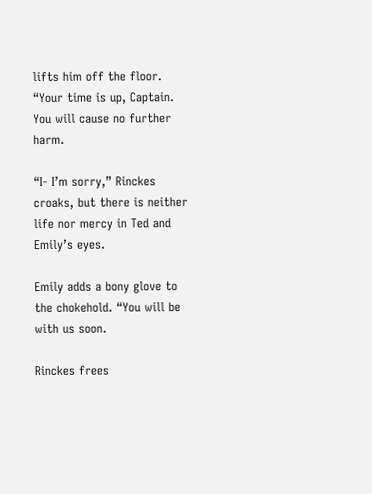lifts him off the floor. “Your time is up, Captain. You will cause no further harm.

“I- I’m sorry,” Rinckes croaks, but there is neither life nor mercy in Ted and Emily’s eyes.

Emily adds a bony glove to the chokehold. “You will be with us soon.

Rinckes frees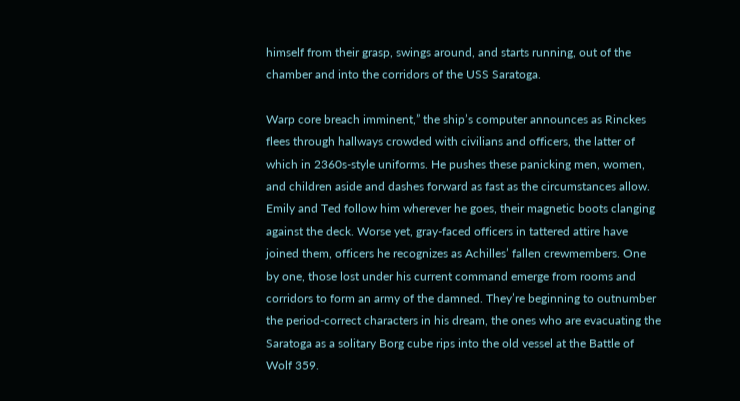himself from their grasp, swings around, and starts running, out of the chamber and into the corridors of the USS Saratoga.

Warp core breach imminent,” the ship’s computer announces as Rinckes flees through hallways crowded with civilians and officers, the latter of which in 2360s-style uniforms. He pushes these panicking men, women, and children aside and dashes forward as fast as the circumstances allow. Emily and Ted follow him wherever he goes, their magnetic boots clanging against the deck. Worse yet, gray-faced officers in tattered attire have joined them, officers he recognizes as Achilles’ fallen crewmembers. One by one, those lost under his current command emerge from rooms and corridors to form an army of the damned. They’re beginning to outnumber the period-correct characters in his dream, the ones who are evacuating the Saratoga as a solitary Borg cube rips into the old vessel at the Battle of Wolf 359.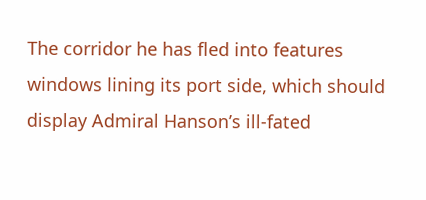The corridor he has fled into features windows lining its port side, which should display Admiral Hanson’s ill-fated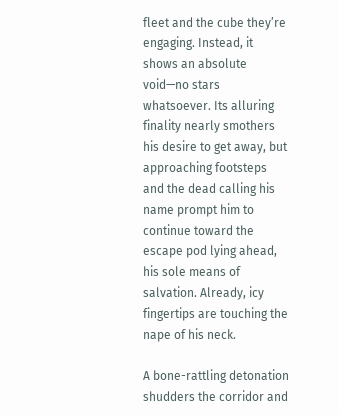fleet and the cube they’re engaging. Instead, it shows an absolute void—no stars whatsoever. Its alluring finality nearly smothers his desire to get away, but approaching footsteps and the dead calling his name prompt him to continue toward the escape pod lying ahead, his sole means of salvation. Already, icy fingertips are touching the nape of his neck.

A bone-rattling detonation shudders the corridor and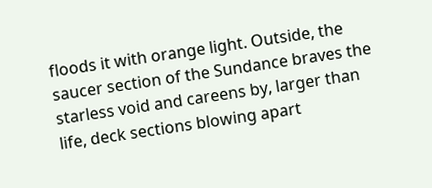floods it with orange light. Outside, the saucer section of the Sundance braves the starless void and careens by, larger than life, deck sections blowing apart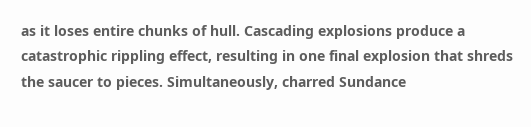as it loses entire chunks of hull. Cascading explosions produce a catastrophic rippling effect, resulting in one final explosion that shreds the saucer to pieces. Simultaneously, charred Sundance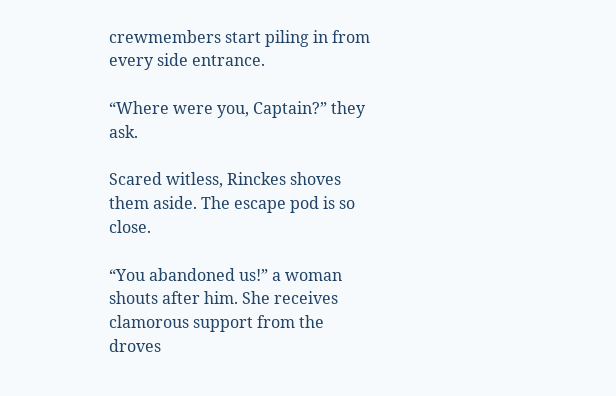crewmembers start piling in from every side entrance.

“Where were you, Captain?” they ask.

Scared witless, Rinckes shoves them aside. The escape pod is so close.

“You abandoned us!” a woman shouts after him. She receives clamorous support from the droves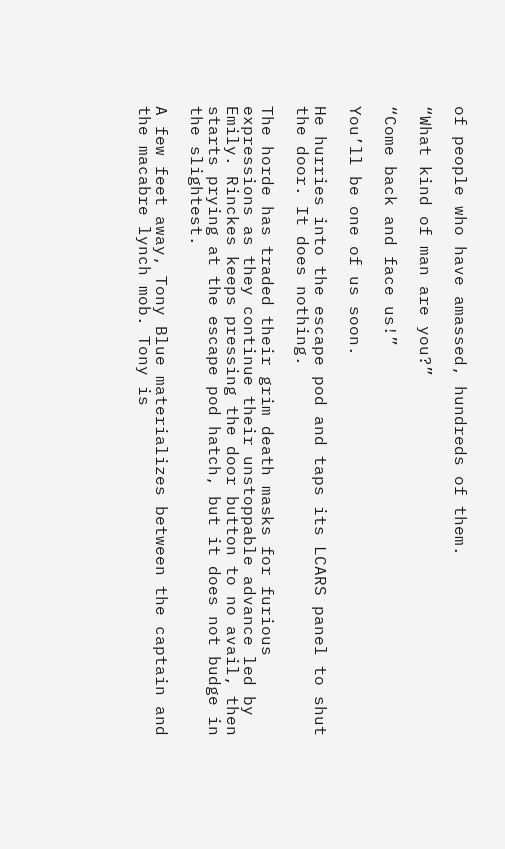of people who have amassed, hundreds of them.

“What kind of man are you?”

“Come back and face us!”

You’ll be one of us soon.

He hurries into the escape pod and taps its LCARS panel to shut the door. It does nothing.

The horde has traded their grim death masks for furious expressions as they continue their unstoppable advance led by Emily. Rinckes keeps pressing the door button to no avail, then starts prying at the escape pod hatch, but it does not budge in the slightest.

A few feet away, Tony Blue materializes between the captain and the macabre lynch mob. Tony is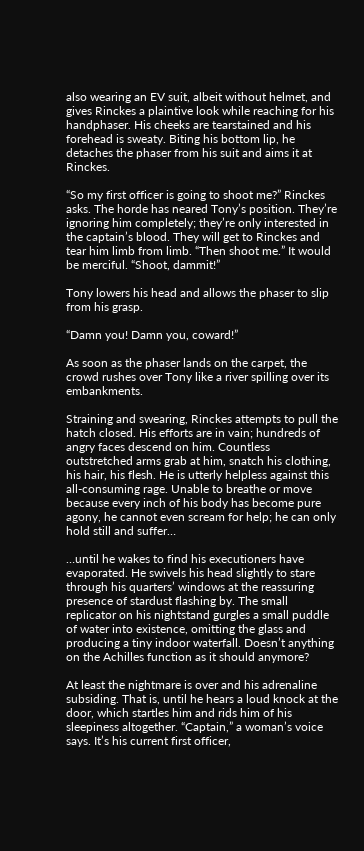also wearing an EV suit, albeit without helmet, and gives Rinckes a plaintive look while reaching for his handphaser. His cheeks are tearstained and his forehead is sweaty. Biting his bottom lip, he detaches the phaser from his suit and aims it at Rinckes.

“So my first officer is going to shoot me?” Rinckes asks. The horde has neared Tony’s position. They’re ignoring him completely; they’re only interested in the captain’s blood. They will get to Rinckes and tear him limb from limb. “Then shoot me.” It would be merciful. “Shoot, dammit!”

Tony lowers his head and allows the phaser to slip from his grasp.

“Damn you! Damn you, coward!”

As soon as the phaser lands on the carpet, the crowd rushes over Tony like a river spilling over its embankments.

Straining and swearing, Rinckes attempts to pull the hatch closed. His efforts are in vain; hundreds of angry faces descend on him. Countless outstretched arms grab at him, snatch his clothing, his hair, his flesh. He is utterly helpless against this all-consuming rage. Unable to breathe or move because every inch of his body has become pure agony, he cannot even scream for help; he can only hold still and suffer…

…until he wakes to find his executioners have evaporated. He swivels his head slightly to stare through his quarters’ windows at the reassuring presence of stardust flashing by. The small replicator on his nightstand gurgles a small puddle of water into existence, omitting the glass and producing a tiny indoor waterfall. Doesn’t anything on the Achilles function as it should anymore?

At least the nightmare is over and his adrenaline subsiding. That is, until he hears a loud knock at the door, which startles him and rids him of his sleepiness altogether. “Captain,” a woman’s voice says. It’s his current first officer,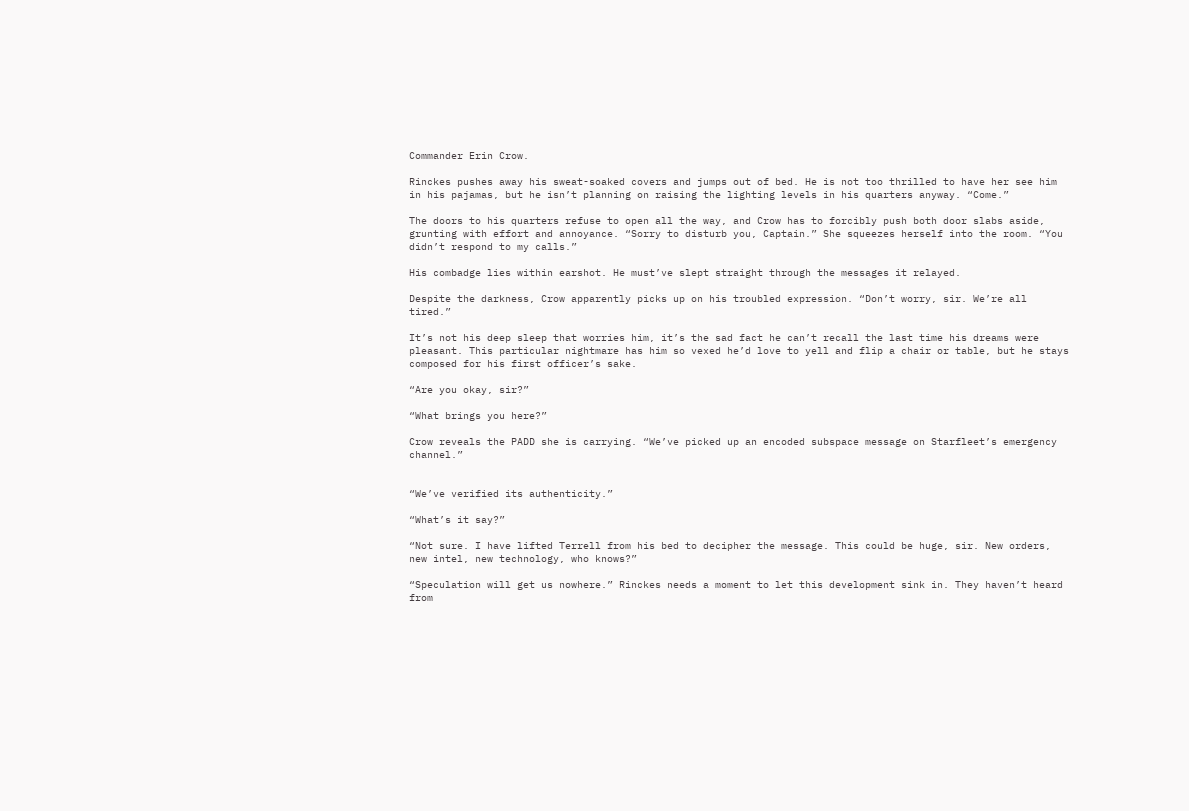Commander Erin Crow.

Rinckes pushes away his sweat-soaked covers and jumps out of bed. He is not too thrilled to have her see him in his pajamas, but he isn’t planning on raising the lighting levels in his quarters anyway. “Come.”

The doors to his quarters refuse to open all the way, and Crow has to forcibly push both door slabs aside, grunting with effort and annoyance. “Sorry to disturb you, Captain.” She squeezes herself into the room. “You didn’t respond to my calls.”

His combadge lies within earshot. He must’ve slept straight through the messages it relayed.

Despite the darkness, Crow apparently picks up on his troubled expression. “Don’t worry, sir. We’re all tired.”

It’s not his deep sleep that worries him, it’s the sad fact he can’t recall the last time his dreams were pleasant. This particular nightmare has him so vexed he’d love to yell and flip a chair or table, but he stays composed for his first officer’s sake.

“Are you okay, sir?”

“What brings you here?”

Crow reveals the PADD she is carrying. “We’ve picked up an encoded subspace message on Starfleet’s emergency channel.”


“We’ve verified its authenticity.”

“What’s it say?”

“Not sure. I have lifted Terrell from his bed to decipher the message. This could be huge, sir. New orders, new intel, new technology, who knows?”

“Speculation will get us nowhere.” Rinckes needs a moment to let this development sink in. They haven’t heard from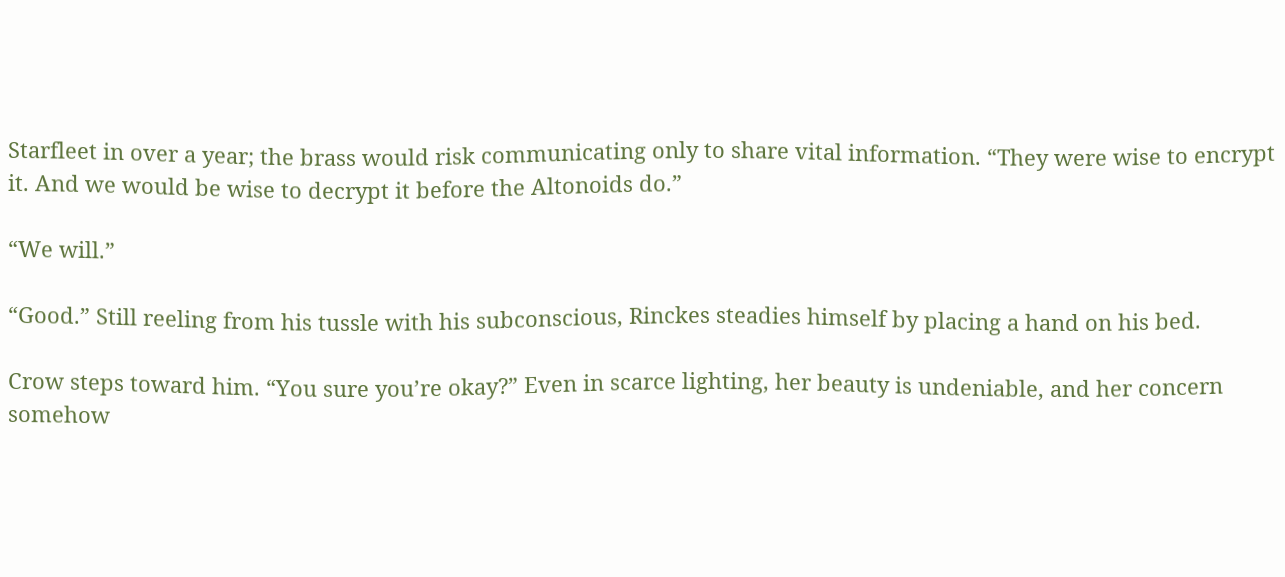Starfleet in over a year; the brass would risk communicating only to share vital information. “They were wise to encrypt it. And we would be wise to decrypt it before the Altonoids do.”

“We will.”

“Good.” Still reeling from his tussle with his subconscious, Rinckes steadies himself by placing a hand on his bed.

Crow steps toward him. “You sure you’re okay?” Even in scarce lighting, her beauty is undeniable, and her concern somehow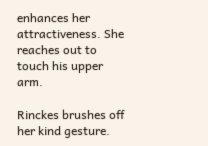enhances her attractiveness. She reaches out to touch his upper arm.

Rinckes brushes off her kind gesture.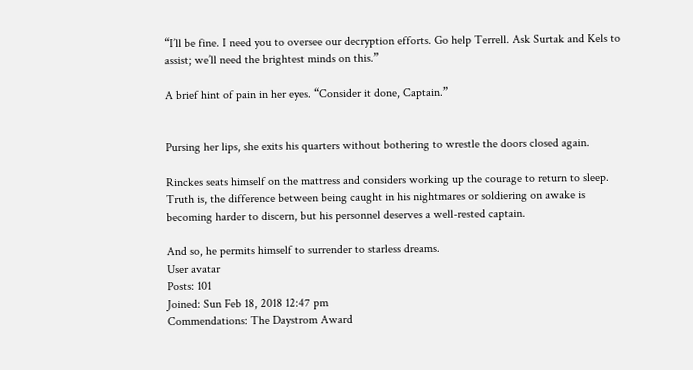“I’ll be fine. I need you to oversee our decryption efforts. Go help Terrell. Ask Surtak and Kels to assist; we’ll need the brightest minds on this.”

A brief hint of pain in her eyes. “Consider it done, Captain.”


Pursing her lips, she exits his quarters without bothering to wrestle the doors closed again.

Rinckes seats himself on the mattress and considers working up the courage to return to sleep. Truth is, the difference between being caught in his nightmares or soldiering on awake is becoming harder to discern, but his personnel deserves a well-rested captain.

And so, he permits himself to surrender to starless dreams.
User avatar
Posts: 101
Joined: Sun Feb 18, 2018 12:47 pm
Commendations: The Daystrom Award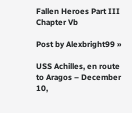Fallen Heroes Part III Chapter Vb

Post by Alexbright99 »

USS Achilles, en route to Aragos – December 10,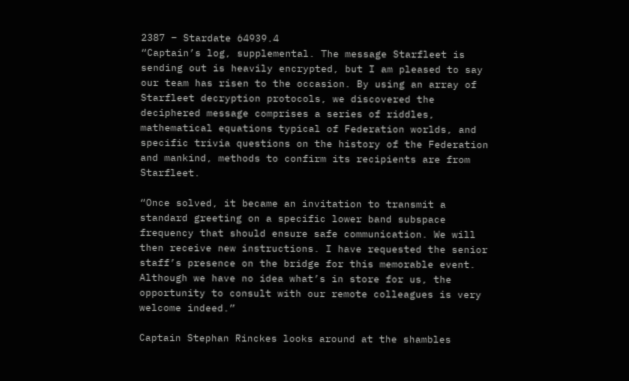2387 – Stardate 64939.4
“Captain’s log, supplemental. The message Starfleet is sending out is heavily encrypted, but I am pleased to say our team has risen to the occasion. By using an array of Starfleet decryption protocols, we discovered the deciphered message comprises a series of riddles, mathematical equations typical of Federation worlds, and specific trivia questions on the history of the Federation and mankind, methods to confirm its recipients are from Starfleet.

“Once solved, it became an invitation to transmit a standard greeting on a specific lower band subspace frequency that should ensure safe communication. We will then receive new instructions. I have requested the senior staff’s presence on the bridge for this memorable event. Although we have no idea what’s in store for us, the opportunity to consult with our remote colleagues is very welcome indeed.”

Captain Stephan Rinckes looks around at the shambles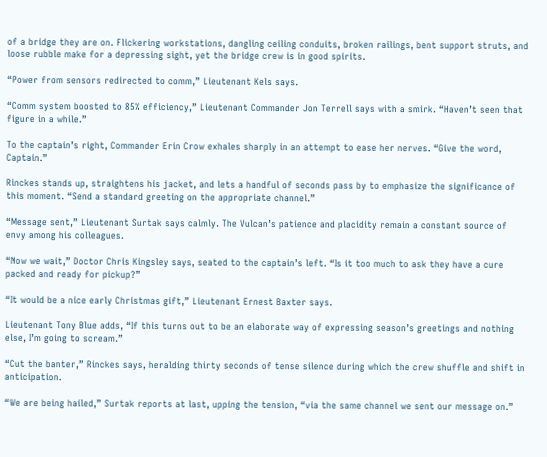of a bridge they are on. Flickering workstations, dangling ceiling conduits, broken railings, bent support struts, and loose rubble make for a depressing sight, yet the bridge crew is in good spirits.

“Power from sensors redirected to comm,” Lieutenant Kels says.

“Comm system boosted to 85% efficiency,” Lieutenant Commander Jon Terrell says with a smirk. “Haven’t seen that figure in a while.”

To the captain’s right, Commander Erin Crow exhales sharply in an attempt to ease her nerves. “Give the word, Captain.”

Rinckes stands up, straightens his jacket, and lets a handful of seconds pass by to emphasize the significance of this moment. “Send a standard greeting on the appropriate channel.”

“Message sent,” Lieutenant Surtak says calmly. The Vulcan’s patience and placidity remain a constant source of envy among his colleagues.

“Now we wait,” Doctor Chris Kingsley says, seated to the captain’s left. “Is it too much to ask they have a cure packed and ready for pickup?”

“It would be a nice early Christmas gift,” Lieutenant Ernest Baxter says.

Lieutenant Tony Blue adds, “If this turns out to be an elaborate way of expressing season’s greetings and nothing else, I’m going to scream.”

“Cut the banter,” Rinckes says, heralding thirty seconds of tense silence during which the crew shuffle and shift in anticipation.

“We are being hailed,” Surtak reports at last, upping the tension, “via the same channel we sent our message on.”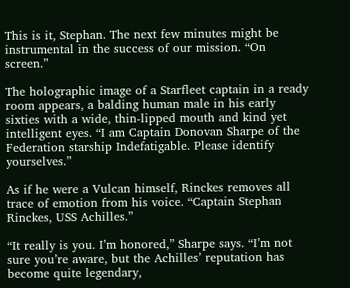This is it, Stephan. The next few minutes might be instrumental in the success of our mission. “On screen.”

The holographic image of a Starfleet captain in a ready room appears, a balding human male in his early sixties with a wide, thin-lipped mouth and kind yet intelligent eyes. “I am Captain Donovan Sharpe of the Federation starship Indefatigable. Please identify yourselves.”

As if he were a Vulcan himself, Rinckes removes all trace of emotion from his voice. “Captain Stephan Rinckes, USS Achilles.”

“It really is you. I’m honored,” Sharpe says. “I’m not sure you’re aware, but the Achilles’ reputation has become quite legendary,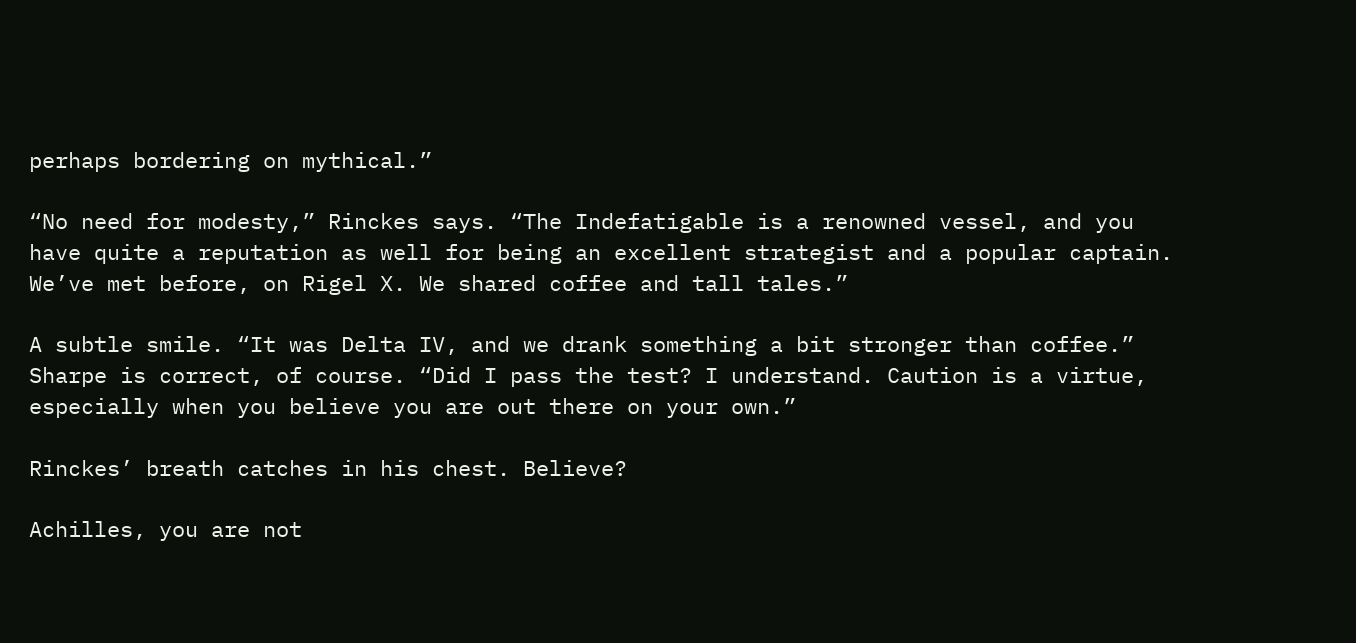perhaps bordering on mythical.”

“No need for modesty,” Rinckes says. “The Indefatigable is a renowned vessel, and you have quite a reputation as well for being an excellent strategist and a popular captain. We’ve met before, on Rigel X. We shared coffee and tall tales.”

A subtle smile. “It was Delta IV, and we drank something a bit stronger than coffee.” Sharpe is correct, of course. “Did I pass the test? I understand. Caution is a virtue, especially when you believe you are out there on your own.”

Rinckes’ breath catches in his chest. Believe?

Achilles, you are not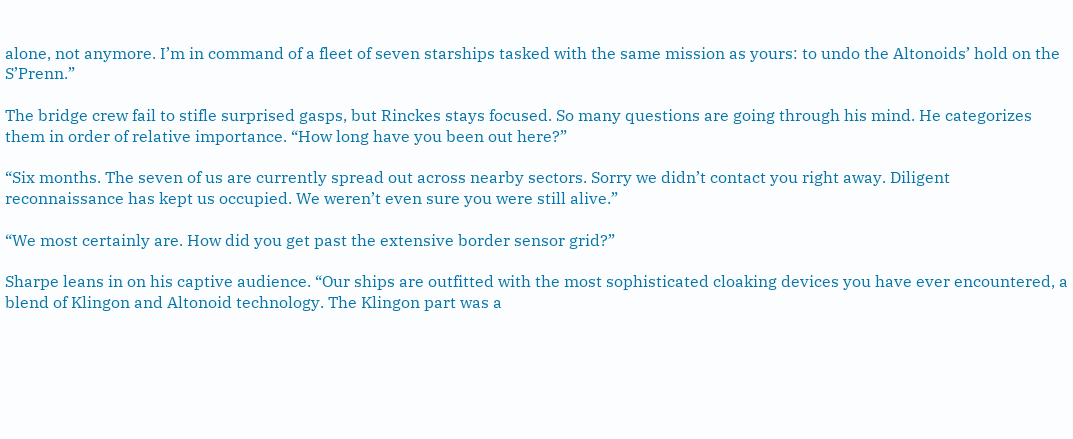alone, not anymore. I’m in command of a fleet of seven starships tasked with the same mission as yours: to undo the Altonoids’ hold on the S’Prenn.”

The bridge crew fail to stifle surprised gasps, but Rinckes stays focused. So many questions are going through his mind. He categorizes them in order of relative importance. “How long have you been out here?”

“Six months. The seven of us are currently spread out across nearby sectors. Sorry we didn’t contact you right away. Diligent reconnaissance has kept us occupied. We weren’t even sure you were still alive.”

“We most certainly are. How did you get past the extensive border sensor grid?”

Sharpe leans in on his captive audience. “Our ships are outfitted with the most sophisticated cloaking devices you have ever encountered, a blend of Klingon and Altonoid technology. The Klingon part was a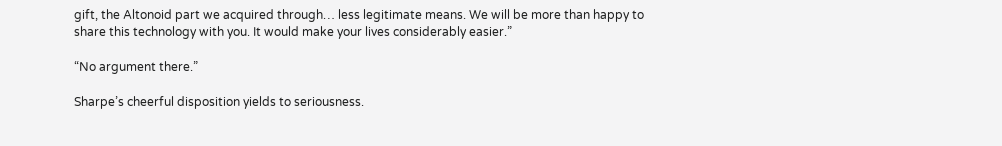gift, the Altonoid part we acquired through… less legitimate means. We will be more than happy to share this technology with you. It would make your lives considerably easier.”

“No argument there.”

Sharpe’s cheerful disposition yields to seriousness.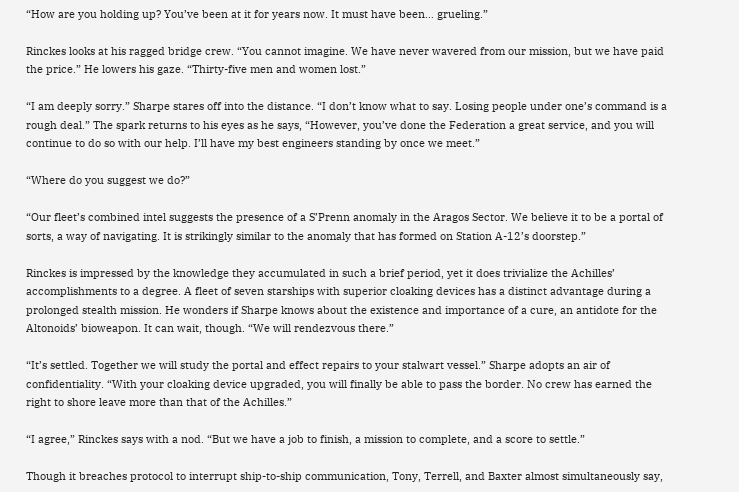“How are you holding up? You’ve been at it for years now. It must have been… grueling.”

Rinckes looks at his ragged bridge crew. “You cannot imagine. We have never wavered from our mission, but we have paid the price.” He lowers his gaze. “Thirty-five men and women lost.”

“I am deeply sorry.” Sharpe stares off into the distance. “I don’t know what to say. Losing people under one’s command is a rough deal.” The spark returns to his eyes as he says, “However, you’ve done the Federation a great service, and you will continue to do so with our help. I’ll have my best engineers standing by once we meet.”

“Where do you suggest we do?”

“Our fleet’s combined intel suggests the presence of a S’Prenn anomaly in the Aragos Sector. We believe it to be a portal of sorts, a way of navigating. It is strikingly similar to the anomaly that has formed on Station A-12’s doorstep.”

Rinckes is impressed by the knowledge they accumulated in such a brief period, yet it does trivialize the Achilles’ accomplishments to a degree. A fleet of seven starships with superior cloaking devices has a distinct advantage during a prolonged stealth mission. He wonders if Sharpe knows about the existence and importance of a cure, an antidote for the Altonoids’ bioweapon. It can wait, though. “We will rendezvous there.”

“It’s settled. Together we will study the portal and effect repairs to your stalwart vessel.” Sharpe adopts an air of confidentiality. “With your cloaking device upgraded, you will finally be able to pass the border. No crew has earned the right to shore leave more than that of the Achilles.”

“I agree,” Rinckes says with a nod. “But we have a job to finish, a mission to complete, and a score to settle.”

Though it breaches protocol to interrupt ship-to-ship communication, Tony, Terrell, and Baxter almost simultaneously say,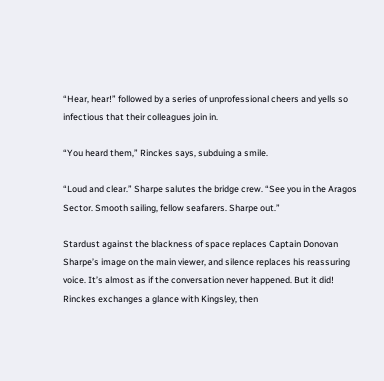“Hear, hear!” followed by a series of unprofessional cheers and yells so infectious that their colleagues join in.

“You heard them,” Rinckes says, subduing a smile.

“Loud and clear.” Sharpe salutes the bridge crew. “See you in the Aragos Sector. Smooth sailing, fellow seafarers. Sharpe out.”

Stardust against the blackness of space replaces Captain Donovan Sharpe’s image on the main viewer, and silence replaces his reassuring voice. It’s almost as if the conversation never happened. But it did! Rinckes exchanges a glance with Kingsley, then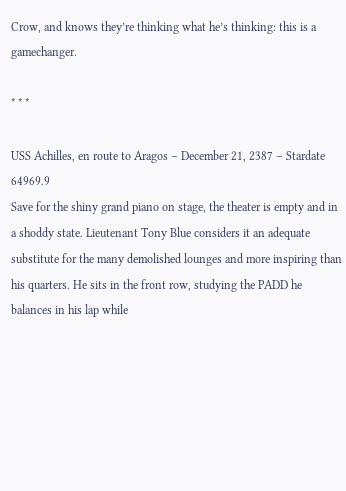Crow, and knows they’re thinking what he’s thinking: this is a gamechanger.

* * *

USS Achilles, en route to Aragos – December 21, 2387 – Stardate 64969.9
Save for the shiny grand piano on stage, the theater is empty and in a shoddy state. Lieutenant Tony Blue considers it an adequate substitute for the many demolished lounges and more inspiring than his quarters. He sits in the front row, studying the PADD he balances in his lap while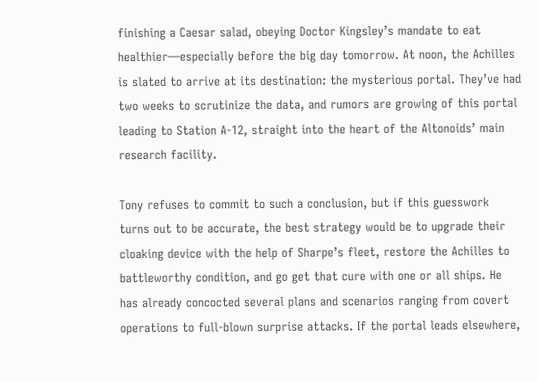finishing a Caesar salad, obeying Doctor Kingsley’s mandate to eat healthier—especially before the big day tomorrow. At noon, the Achilles is slated to arrive at its destination: the mysterious portal. They’ve had two weeks to scrutinize the data, and rumors are growing of this portal leading to Station A-12, straight into the heart of the Altonoids’ main research facility.

Tony refuses to commit to such a conclusion, but if this guesswork turns out to be accurate, the best strategy would be to upgrade their cloaking device with the help of Sharpe’s fleet, restore the Achilles to battleworthy condition, and go get that cure with one or all ships. He has already concocted several plans and scenarios ranging from covert operations to full-blown surprise attacks. If the portal leads elsewhere,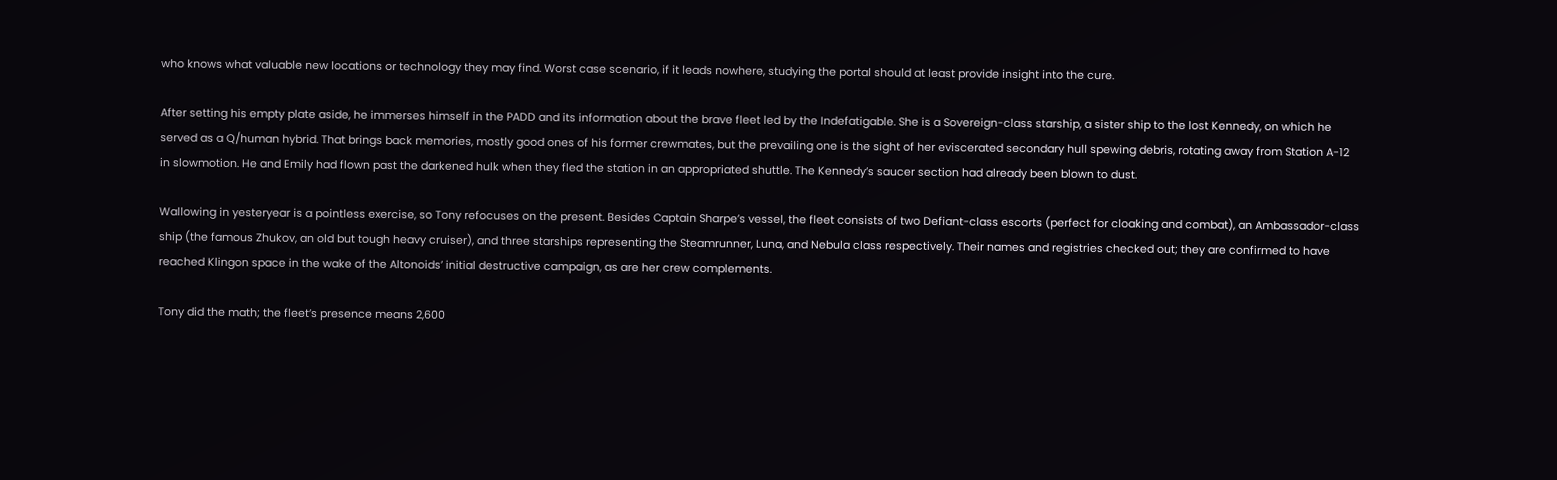who knows what valuable new locations or technology they may find. Worst case scenario, if it leads nowhere, studying the portal should at least provide insight into the cure.

After setting his empty plate aside, he immerses himself in the PADD and its information about the brave fleet led by the Indefatigable. She is a Sovereign-class starship, a sister ship to the lost Kennedy, on which he served as a Q/human hybrid. That brings back memories, mostly good ones of his former crewmates, but the prevailing one is the sight of her eviscerated secondary hull spewing debris, rotating away from Station A-12 in slowmotion. He and Emily had flown past the darkened hulk when they fled the station in an appropriated shuttle. The Kennedy’s saucer section had already been blown to dust.

Wallowing in yesteryear is a pointless exercise, so Tony refocuses on the present. Besides Captain Sharpe’s vessel, the fleet consists of two Defiant-class escorts (perfect for cloaking and combat), an Ambassador-class ship (the famous Zhukov, an old but tough heavy cruiser), and three starships representing the Steamrunner, Luna, and Nebula class respectively. Their names and registries checked out; they are confirmed to have reached Klingon space in the wake of the Altonoids’ initial destructive campaign, as are her crew complements.

Tony did the math; the fleet’s presence means 2,600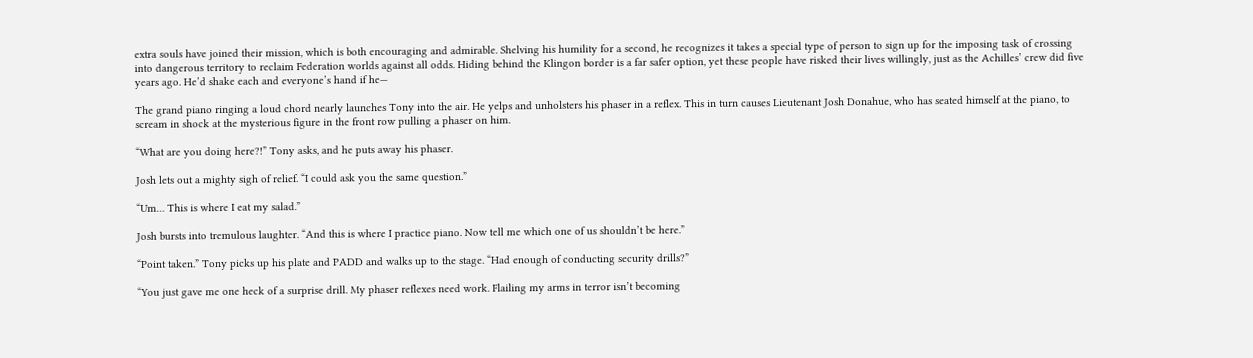extra souls have joined their mission, which is both encouraging and admirable. Shelving his humility for a second, he recognizes it takes a special type of person to sign up for the imposing task of crossing into dangerous territory to reclaim Federation worlds against all odds. Hiding behind the Klingon border is a far safer option, yet these people have risked their lives willingly, just as the Achilles’ crew did five years ago. He’d shake each and everyone’s hand if he—

The grand piano ringing a loud chord nearly launches Tony into the air. He yelps and unholsters his phaser in a reflex. This in turn causes Lieutenant Josh Donahue, who has seated himself at the piano, to scream in shock at the mysterious figure in the front row pulling a phaser on him.

“What are you doing here?!” Tony asks, and he puts away his phaser.

Josh lets out a mighty sigh of relief. “I could ask you the same question.”

“Um… This is where I eat my salad.”

Josh bursts into tremulous laughter. “And this is where I practice piano. Now tell me which one of us shouldn’t be here.”

“Point taken.” Tony picks up his plate and PADD and walks up to the stage. “Had enough of conducting security drills?”

“You just gave me one heck of a surprise drill. My phaser reflexes need work. Flailing my arms in terror isn’t becoming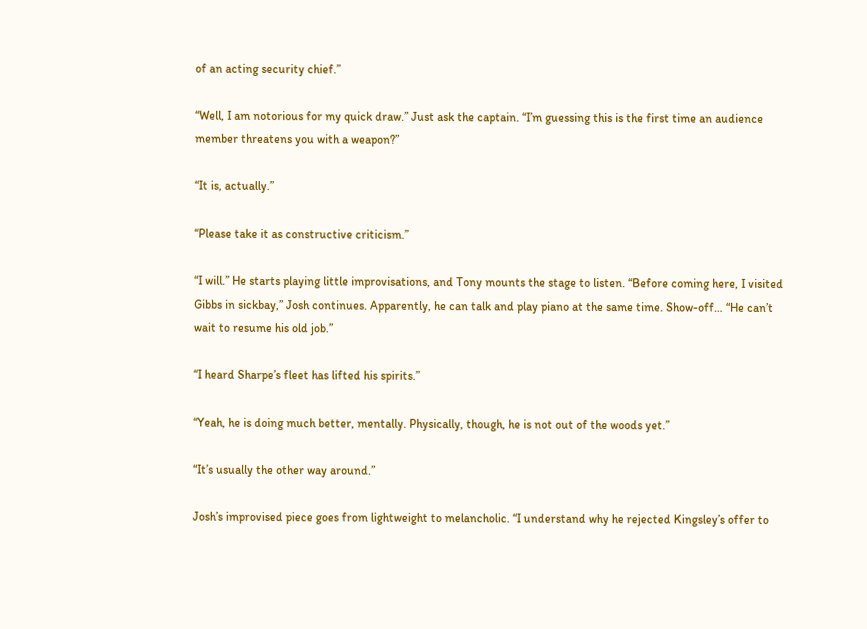of an acting security chief.”

“Well, I am notorious for my quick draw.” Just ask the captain. “I’m guessing this is the first time an audience member threatens you with a weapon?”

“It is, actually.”

“Please take it as constructive criticism.”

“I will.” He starts playing little improvisations, and Tony mounts the stage to listen. “Before coming here, I visited Gibbs in sickbay,” Josh continues. Apparently, he can talk and play piano at the same time. Show-off… “He can’t wait to resume his old job.”

“I heard Sharpe’s fleet has lifted his spirits.”

“Yeah, he is doing much better, mentally. Physically, though, he is not out of the woods yet.”

“It’s usually the other way around.”

Josh’s improvised piece goes from lightweight to melancholic. “I understand why he rejected Kingsley’s offer to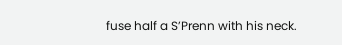fuse half a S’Prenn with his neck.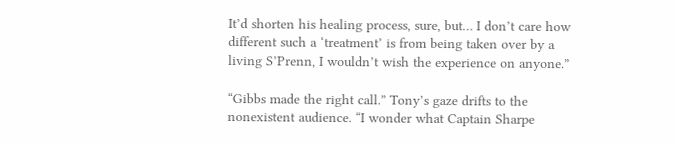It’d shorten his healing process, sure, but… I don’t care how different such a ‘treatment’ is from being taken over by a living S’Prenn, I wouldn’t wish the experience on anyone.”

“Gibbs made the right call.” Tony’s gaze drifts to the nonexistent audience. “I wonder what Captain Sharpe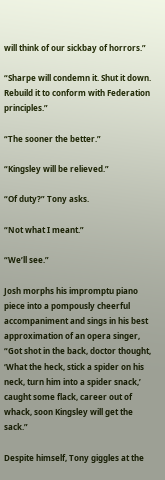will think of our sickbay of horrors.”

“Sharpe will condemn it. Shut it down. Rebuild it to conform with Federation principles.”

“The sooner the better.”

“Kingsley will be relieved.”

“Of duty?” Tony asks.

“Not what I meant.”

“We’ll see.”

Josh morphs his impromptu piano piece into a pompously cheerful accompaniment and sings in his best approximation of an opera singer, “Got shot in the back, doctor thought, ‘What the heck, stick a spider on his neck, turn him into a spider snack,’ caught some flack, career out of whack, soon Kingsley will get the sack.”

Despite himself, Tony giggles at the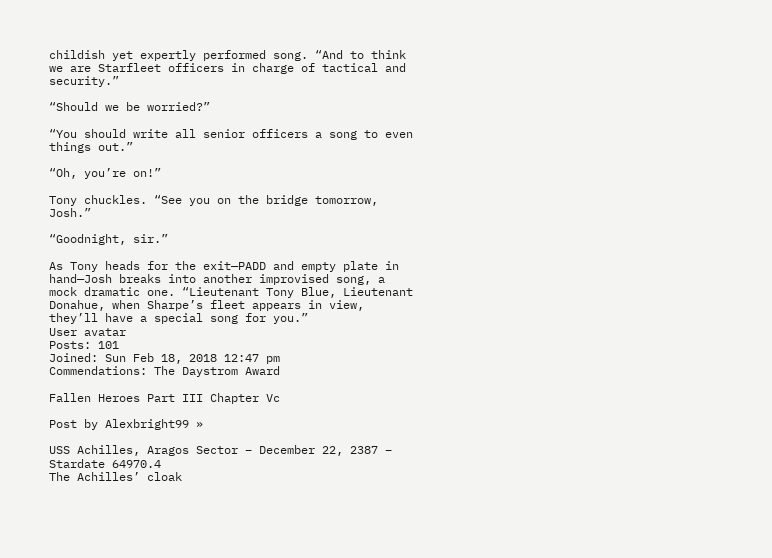childish yet expertly performed song. “And to think we are Starfleet officers in charge of tactical and security.”

“Should we be worried?”

“You should write all senior officers a song to even things out.”

“Oh, you’re on!”

Tony chuckles. “See you on the bridge tomorrow, Josh.”

“Goodnight, sir.”

As Tony heads for the exit—PADD and empty plate in hand—Josh breaks into another improvised song, a mock dramatic one. “Lieutenant Tony Blue, Lieutenant Donahue, when Sharpe’s fleet appears in view, they’ll have a special song for you.”
User avatar
Posts: 101
Joined: Sun Feb 18, 2018 12:47 pm
Commendations: The Daystrom Award

Fallen Heroes Part III Chapter Vc

Post by Alexbright99 »

USS Achilles, Aragos Sector – December 22, 2387 – Stardate 64970.4
The Achilles’ cloak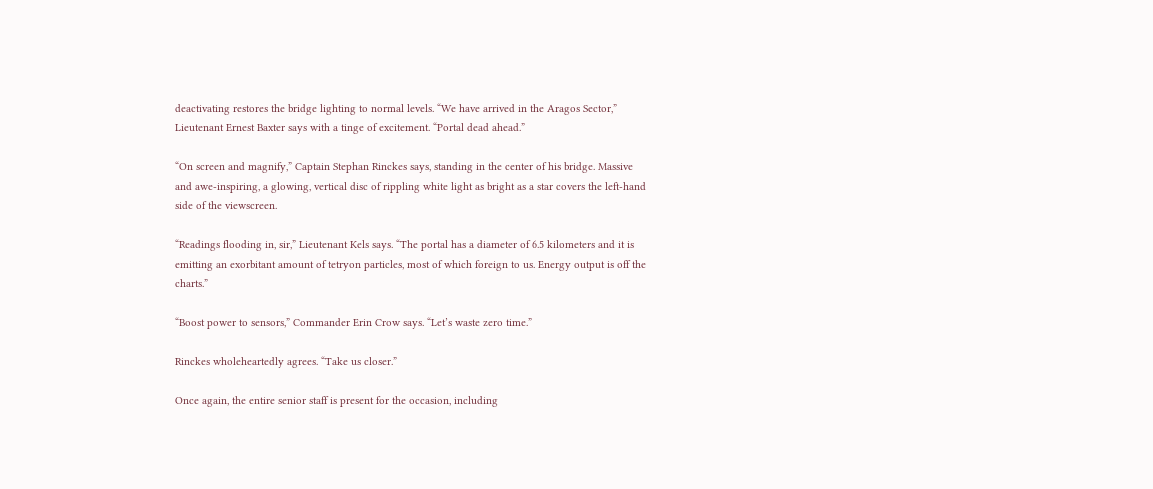deactivating restores the bridge lighting to normal levels. “We have arrived in the Aragos Sector,” Lieutenant Ernest Baxter says with a tinge of excitement. “Portal dead ahead.”

“On screen and magnify,” Captain Stephan Rinckes says, standing in the center of his bridge. Massive and awe-inspiring, a glowing, vertical disc of rippling white light as bright as a star covers the left-hand side of the viewscreen.

“Readings flooding in, sir,” Lieutenant Kels says. “The portal has a diameter of 6.5 kilometers and it is emitting an exorbitant amount of tetryon particles, most of which foreign to us. Energy output is off the charts.”

“Boost power to sensors,” Commander Erin Crow says. “Let’s waste zero time.”

Rinckes wholeheartedly agrees. “Take us closer.”

Once again, the entire senior staff is present for the occasion, including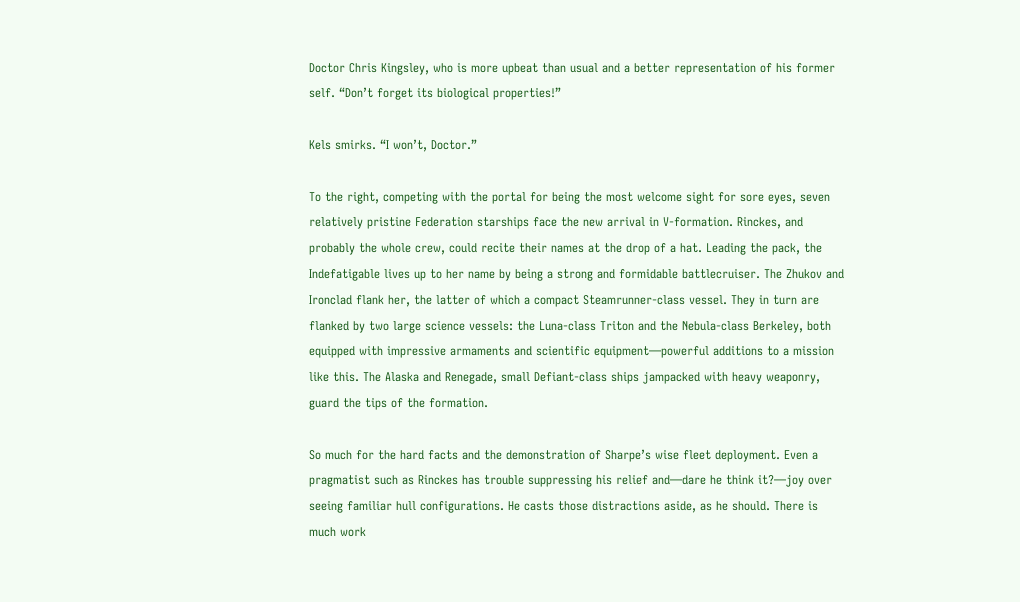Doctor Chris Kingsley, who is more upbeat than usual and a better representation of his former self. “Don’t forget its biological properties!”

Kels smirks. “I won’t, Doctor.”

To the right, competing with the portal for being the most welcome sight for sore eyes, seven relatively pristine Federation starships face the new arrival in V-formation. Rinckes, and probably the whole crew, could recite their names at the drop of a hat. Leading the pack, the Indefatigable lives up to her name by being a strong and formidable battlecruiser. The Zhukov and Ironclad flank her, the latter of which a compact Steamrunner-class vessel. They in turn are flanked by two large science vessels: the Luna-class Triton and the Nebula-class Berkeley, both equipped with impressive armaments and scientific equipment—powerful additions to a mission like this. The Alaska and Renegade, small Defiant-class ships jampacked with heavy weaponry, guard the tips of the formation.

So much for the hard facts and the demonstration of Sharpe’s wise fleet deployment. Even a pragmatist such as Rinckes has trouble suppressing his relief and—dare he think it?—joy over seeing familiar hull configurations. He casts those distractions aside, as he should. There is much work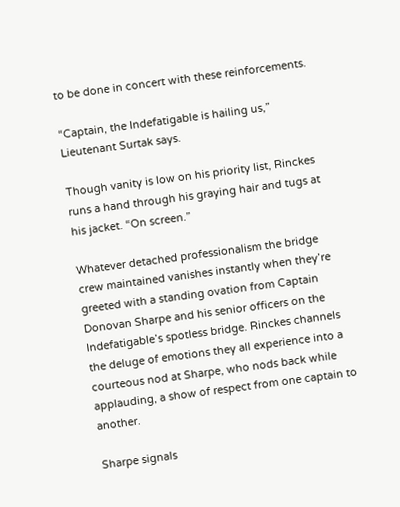to be done in concert with these reinforcements.

“Captain, the Indefatigable is hailing us,” Lieutenant Surtak says.

Though vanity is low on his priority list, Rinckes runs a hand through his graying hair and tugs at his jacket. “On screen.”

Whatever detached professionalism the bridge crew maintained vanishes instantly when they’re greeted with a standing ovation from Captain Donovan Sharpe and his senior officers on the Indefatigable’s spotless bridge. Rinckes channels the deluge of emotions they all experience into a courteous nod at Sharpe, who nods back while applauding, a show of respect from one captain to another.

Sharpe signals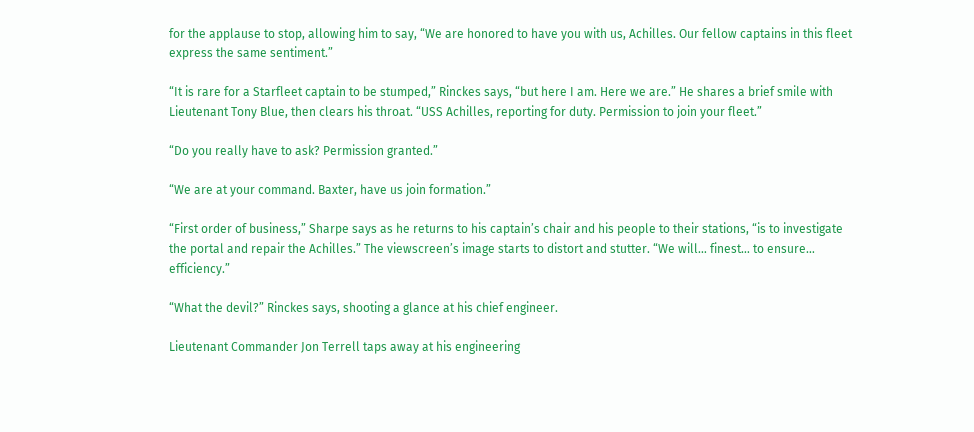for the applause to stop, allowing him to say, “We are honored to have you with us, Achilles. Our fellow captains in this fleet express the same sentiment.”

“It is rare for a Starfleet captain to be stumped,” Rinckes says, “but here I am. Here we are.” He shares a brief smile with Lieutenant Tony Blue, then clears his throat. “USS Achilles, reporting for duty. Permission to join your fleet.”

“Do you really have to ask? Permission granted.”

“We are at your command. Baxter, have us join formation.”

“First order of business,” Sharpe says as he returns to his captain’s chair and his people to their stations, “is to investigate the portal and repair the Achilles.” The viewscreen’s image starts to distort and stutter. “We will… finest… to ensure… efficiency.”

“What the devil?” Rinckes says, shooting a glance at his chief engineer.

Lieutenant Commander Jon Terrell taps away at his engineering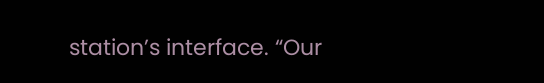station’s interface. “Our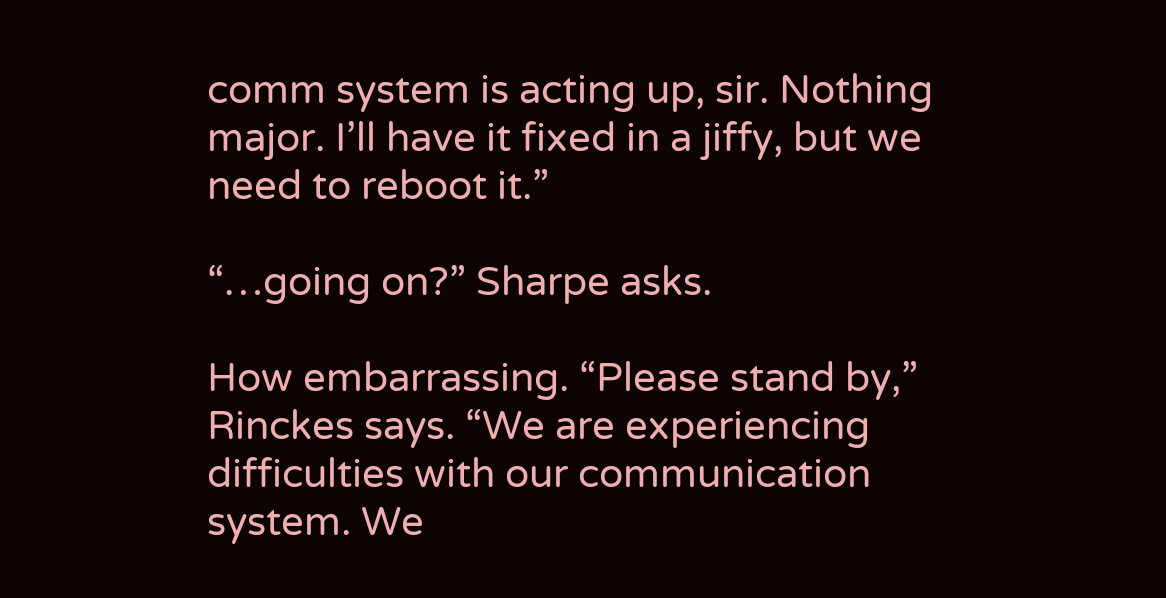comm system is acting up, sir. Nothing major. I’ll have it fixed in a jiffy, but we need to reboot it.”

“…going on?” Sharpe asks.

How embarrassing. “Please stand by,” Rinckes says. “We are experiencing difficulties with our communication system. We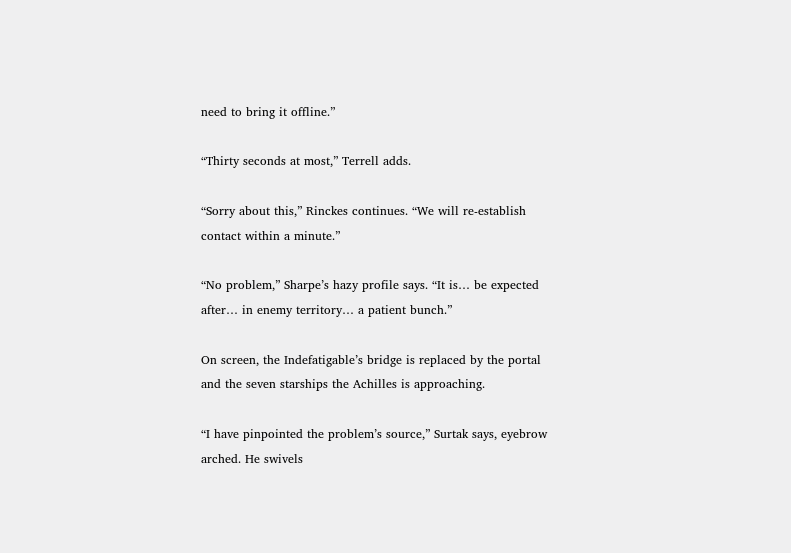need to bring it offline.”

“Thirty seconds at most,” Terrell adds.

“Sorry about this,” Rinckes continues. “We will re-establish contact within a minute.”

“No problem,” Sharpe’s hazy profile says. “It is… be expected after… in enemy territory… a patient bunch.”

On screen, the Indefatigable’s bridge is replaced by the portal and the seven starships the Achilles is approaching.

“I have pinpointed the problem’s source,” Surtak says, eyebrow arched. He swivels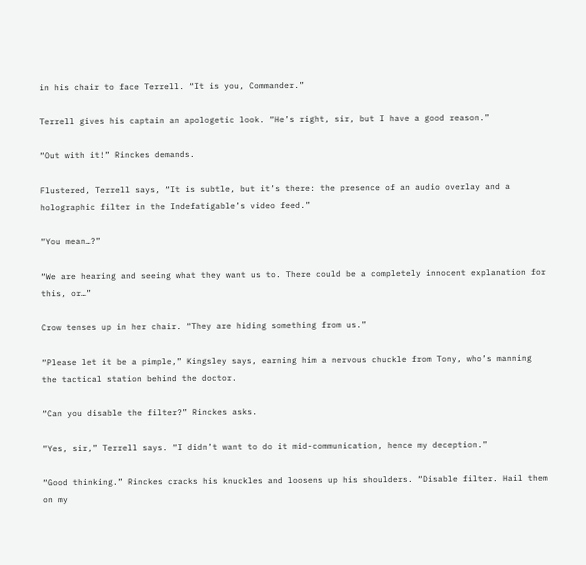in his chair to face Terrell. “It is you, Commander.”

Terrell gives his captain an apologetic look. “He’s right, sir, but I have a good reason.”

“Out with it!” Rinckes demands.

Flustered, Terrell says, “It is subtle, but it’s there: the presence of an audio overlay and a holographic filter in the Indefatigable’s video feed.”

“You mean…?”

“We are hearing and seeing what they want us to. There could be a completely innocent explanation for this, or…”

Crow tenses up in her chair. “They are hiding something from us.”

“Please let it be a pimple,” Kingsley says, earning him a nervous chuckle from Tony, who’s manning the tactical station behind the doctor.

“Can you disable the filter?” Rinckes asks.

“Yes, sir,” Terrell says. “I didn’t want to do it mid-communication, hence my deception.”

“Good thinking.” Rinckes cracks his knuckles and loosens up his shoulders. “Disable filter. Hail them on my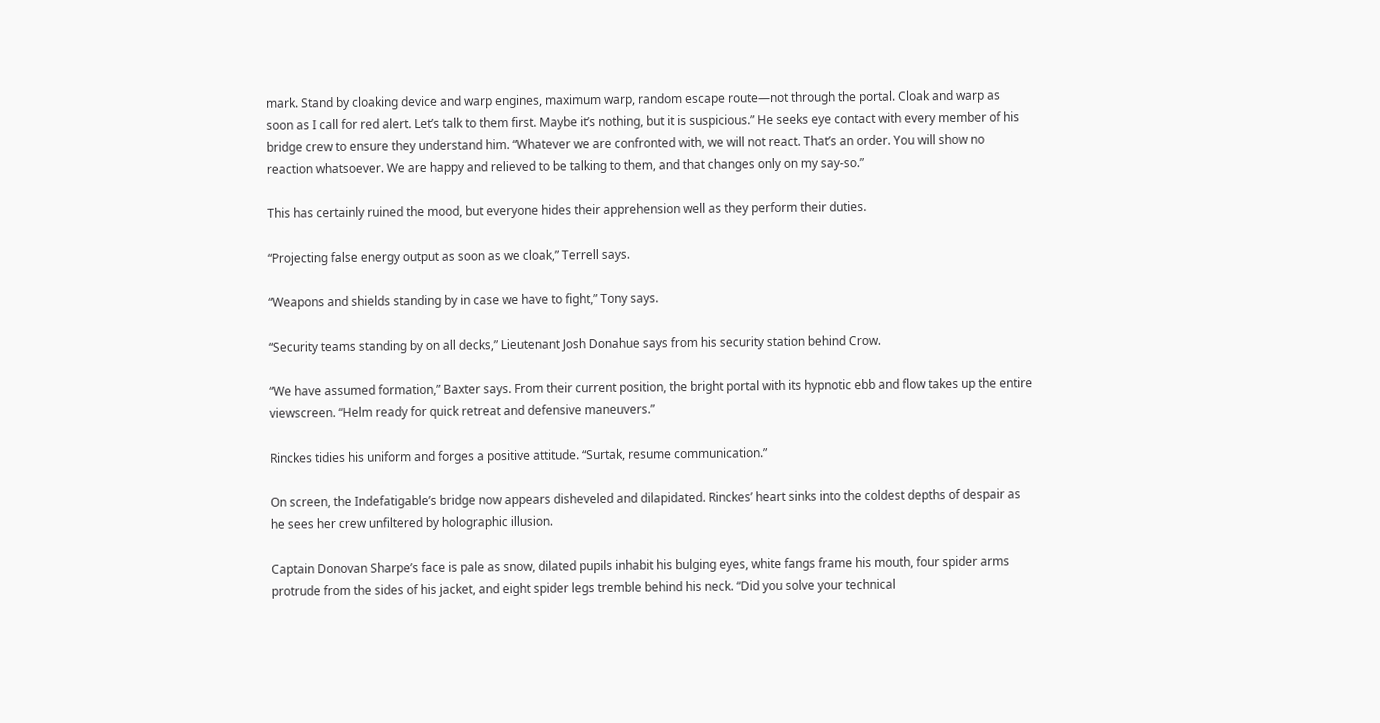mark. Stand by cloaking device and warp engines, maximum warp, random escape route—not through the portal. Cloak and warp as soon as I call for red alert. Let’s talk to them first. Maybe it’s nothing, but it is suspicious.” He seeks eye contact with every member of his bridge crew to ensure they understand him. “Whatever we are confronted with, we will not react. That’s an order. You will show no reaction whatsoever. We are happy and relieved to be talking to them, and that changes only on my say-so.”

This has certainly ruined the mood, but everyone hides their apprehension well as they perform their duties.

“Projecting false energy output as soon as we cloak,” Terrell says.

“Weapons and shields standing by in case we have to fight,” Tony says.

“Security teams standing by on all decks,” Lieutenant Josh Donahue says from his security station behind Crow.

“We have assumed formation,” Baxter says. From their current position, the bright portal with its hypnotic ebb and flow takes up the entire viewscreen. “Helm ready for quick retreat and defensive maneuvers.”

Rinckes tidies his uniform and forges a positive attitude. “Surtak, resume communication.”

On screen, the Indefatigable’s bridge now appears disheveled and dilapidated. Rinckes’ heart sinks into the coldest depths of despair as he sees her crew unfiltered by holographic illusion.

Captain Donovan Sharpe’s face is pale as snow, dilated pupils inhabit his bulging eyes, white fangs frame his mouth, four spider arms protrude from the sides of his jacket, and eight spider legs tremble behind his neck. “Did you solve your technical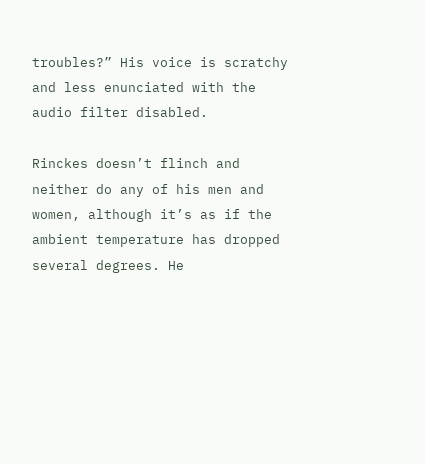troubles?” His voice is scratchy and less enunciated with the audio filter disabled.

Rinckes doesn’t flinch and neither do any of his men and women, although it’s as if the ambient temperature has dropped several degrees. He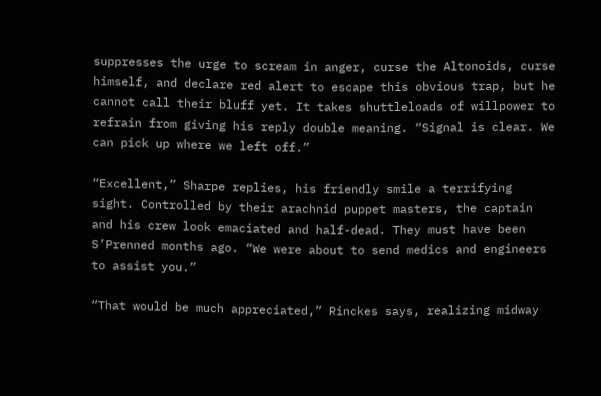suppresses the urge to scream in anger, curse the Altonoids, curse himself, and declare red alert to escape this obvious trap, but he cannot call their bluff yet. It takes shuttleloads of willpower to refrain from giving his reply double meaning. “Signal is clear. We can pick up where we left off.”

“Excellent,” Sharpe replies, his friendly smile a terrifying sight. Controlled by their arachnid puppet masters, the captain and his crew look emaciated and half-dead. They must have been S’Prenned months ago. “We were about to send medics and engineers to assist you.”

“That would be much appreciated,” Rinckes says, realizing midway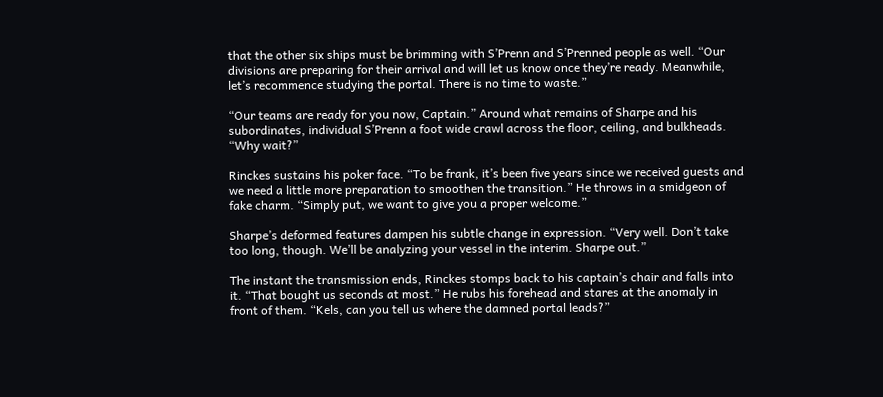that the other six ships must be brimming with S’Prenn and S’Prenned people as well. “Our divisions are preparing for their arrival and will let us know once they’re ready. Meanwhile, let’s recommence studying the portal. There is no time to waste.”

“Our teams are ready for you now, Captain.” Around what remains of Sharpe and his subordinates, individual S’Prenn a foot wide crawl across the floor, ceiling, and bulkheads. “Why wait?”

Rinckes sustains his poker face. “To be frank, it’s been five years since we received guests and we need a little more preparation to smoothen the transition.” He throws in a smidgeon of fake charm. “Simply put, we want to give you a proper welcome.”

Sharpe’s deformed features dampen his subtle change in expression. “Very well. Don’t take too long, though. We’ll be analyzing your vessel in the interim. Sharpe out.”

The instant the transmission ends, Rinckes stomps back to his captain’s chair and falls into it. “That bought us seconds at most.” He rubs his forehead and stares at the anomaly in front of them. “Kels, can you tell us where the damned portal leads?”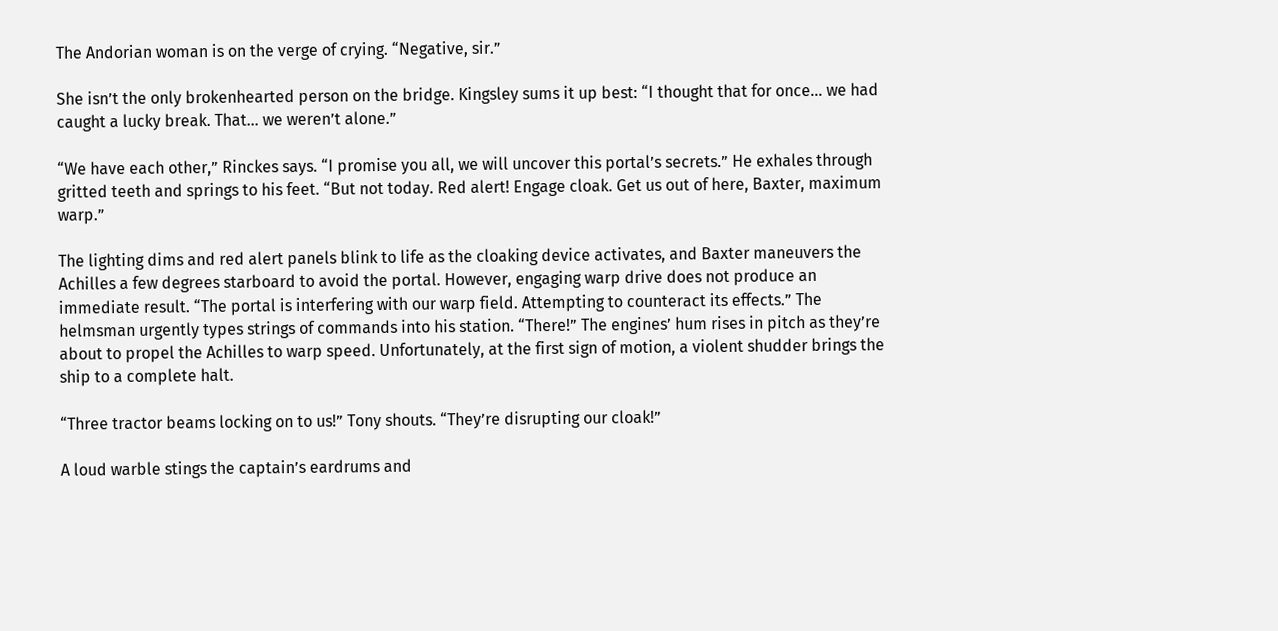The Andorian woman is on the verge of crying. “Negative, sir.”

She isn’t the only brokenhearted person on the bridge. Kingsley sums it up best: “I thought that for once… we had caught a lucky break. That… we weren’t alone.”

“We have each other,” Rinckes says. “I promise you all, we will uncover this portal’s secrets.” He exhales through gritted teeth and springs to his feet. “But not today. Red alert! Engage cloak. Get us out of here, Baxter, maximum warp.”

The lighting dims and red alert panels blink to life as the cloaking device activates, and Baxter maneuvers the Achilles a few degrees starboard to avoid the portal. However, engaging warp drive does not produce an immediate result. “The portal is interfering with our warp field. Attempting to counteract its effects.” The helmsman urgently types strings of commands into his station. “There!” The engines’ hum rises in pitch as they’re about to propel the Achilles to warp speed. Unfortunately, at the first sign of motion, a violent shudder brings the ship to a complete halt.

“Three tractor beams locking on to us!” Tony shouts. “They’re disrupting our cloak!”

A loud warble stings the captain’s eardrums and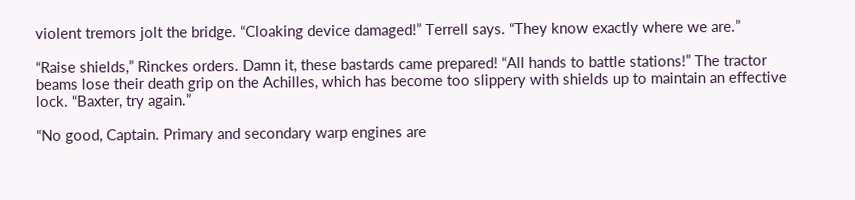violent tremors jolt the bridge. “Cloaking device damaged!” Terrell says. “They know exactly where we are.”

“Raise shields,” Rinckes orders. Damn it, these bastards came prepared! “All hands to battle stations!” The tractor beams lose their death grip on the Achilles, which has become too slippery with shields up to maintain an effective lock. “Baxter, try again.”

“No good, Captain. Primary and secondary warp engines are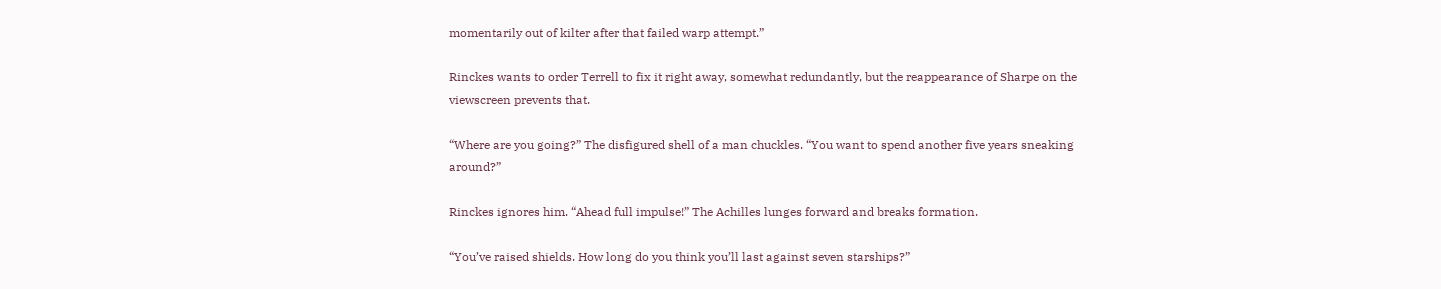momentarily out of kilter after that failed warp attempt.”

Rinckes wants to order Terrell to fix it right away, somewhat redundantly, but the reappearance of Sharpe on the viewscreen prevents that.

“Where are you going?” The disfigured shell of a man chuckles. “You want to spend another five years sneaking around?”

Rinckes ignores him. “Ahead full impulse!” The Achilles lunges forward and breaks formation.

“You’ve raised shields. How long do you think you’ll last against seven starships?”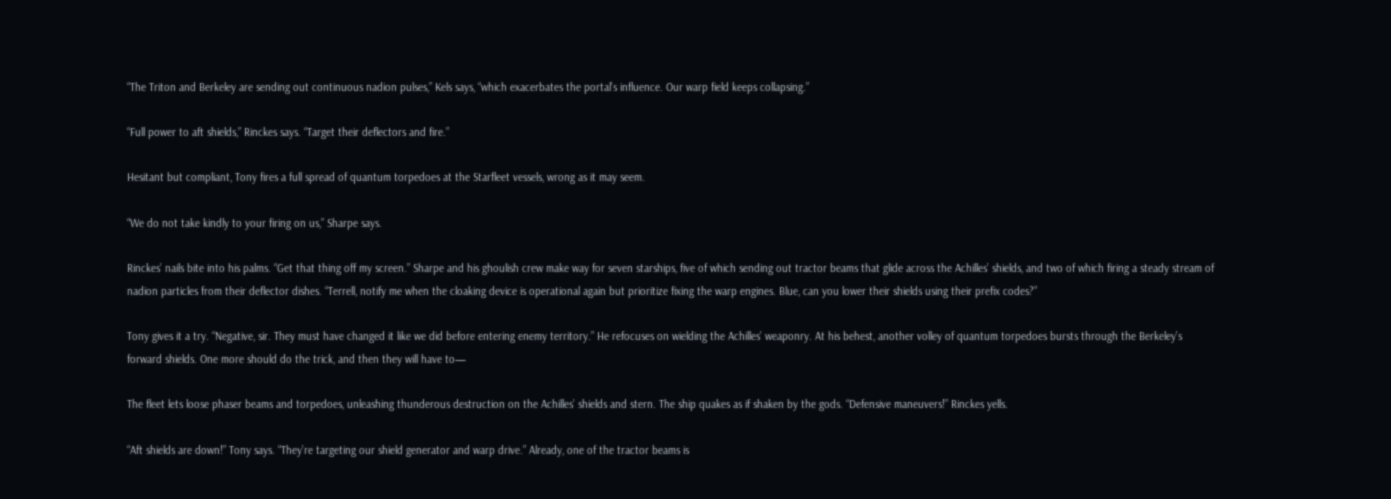“The Triton and Berkeley are sending out continuous nadion pulses,” Kels says, “which exacerbates the portal’s influence. Our warp field keeps collapsing.”

“Full power to aft shields,” Rinckes says. “Target their deflectors and fire.”

Hesitant but compliant, Tony fires a full spread of quantum torpedoes at the Starfleet vessels, wrong as it may seem.

“We do not take kindly to your firing on us,” Sharpe says.

Rinckes’ nails bite into his palms. “Get that thing off my screen.” Sharpe and his ghoulish crew make way for seven starships, five of which sending out tractor beams that glide across the Achilles’ shields, and two of which firing a steady stream of nadion particles from their deflector dishes. “Terrell, notify me when the cloaking device is operational again but prioritize fixing the warp engines. Blue, can you lower their shields using their prefix codes?”

Tony gives it a try. “Negative, sir. They must have changed it like we did before entering enemy territory.” He refocuses on wielding the Achilles’ weaponry. At his behest, another volley of quantum torpedoes bursts through the Berkeley’s forward shields. One more should do the trick, and then they will have to—

The fleet lets loose phaser beams and torpedoes, unleashing thunderous destruction on the Achilles’ shields and stern. The ship quakes as if shaken by the gods. “Defensive maneuvers!” Rinckes yells.

“Aft shields are down!” Tony says. “They’re targeting our shield generator and warp drive.” Already, one of the tractor beams is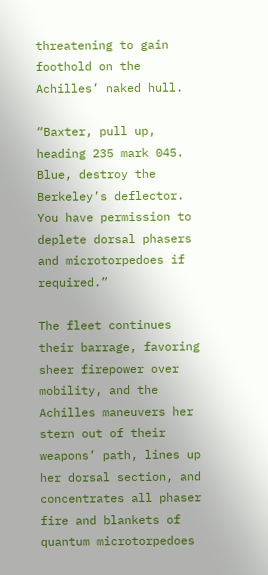threatening to gain foothold on the Achilles’ naked hull.

“Baxter, pull up, heading 235 mark 045. Blue, destroy the Berkeley’s deflector. You have permission to deplete dorsal phasers and microtorpedoes if required.”

The fleet continues their barrage, favoring sheer firepower over mobility, and the Achilles maneuvers her stern out of their weapons’ path, lines up her dorsal section, and concentrates all phaser fire and blankets of quantum microtorpedoes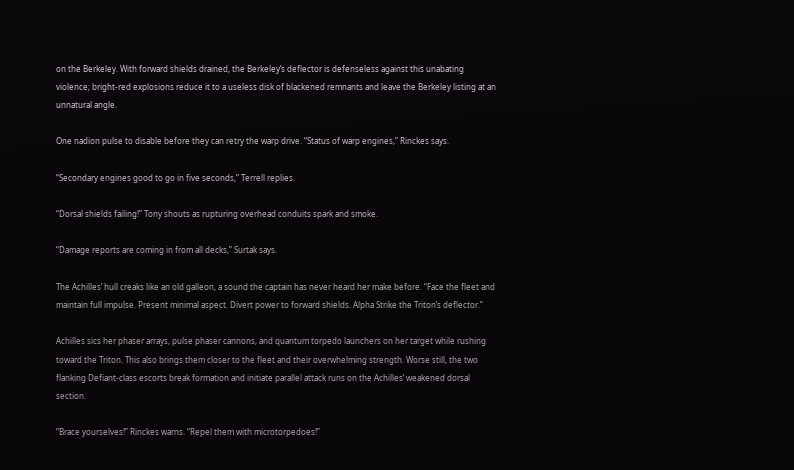on the Berkeley. With forward shields drained, the Berkeley’s deflector is defenseless against this unabating violence; bright-red explosions reduce it to a useless disk of blackened remnants and leave the Berkeley listing at an unnatural angle.

One nadion pulse to disable before they can retry the warp drive. “Status of warp engines,” Rinckes says.

“Secondary engines good to go in five seconds,” Terrell replies.

“Dorsal shields failing!” Tony shouts as rupturing overhead conduits spark and smoke.

“Damage reports are coming in from all decks,” Surtak says.

The Achilles’ hull creaks like an old galleon, a sound the captain has never heard her make before. “Face the fleet and maintain full impulse. Present minimal aspect. Divert power to forward shields. Alpha Strike the Triton’s deflector.”

Achilles sics her phaser arrays, pulse phaser cannons, and quantum torpedo launchers on her target while rushing toward the Triton. This also brings them closer to the fleet and their overwhelming strength. Worse still, the two flanking Defiant-class escorts break formation and initiate parallel attack runs on the Achilles’ weakened dorsal section.

“Brace yourselves!” Rinckes warns. “Repel them with microtorpedoes!”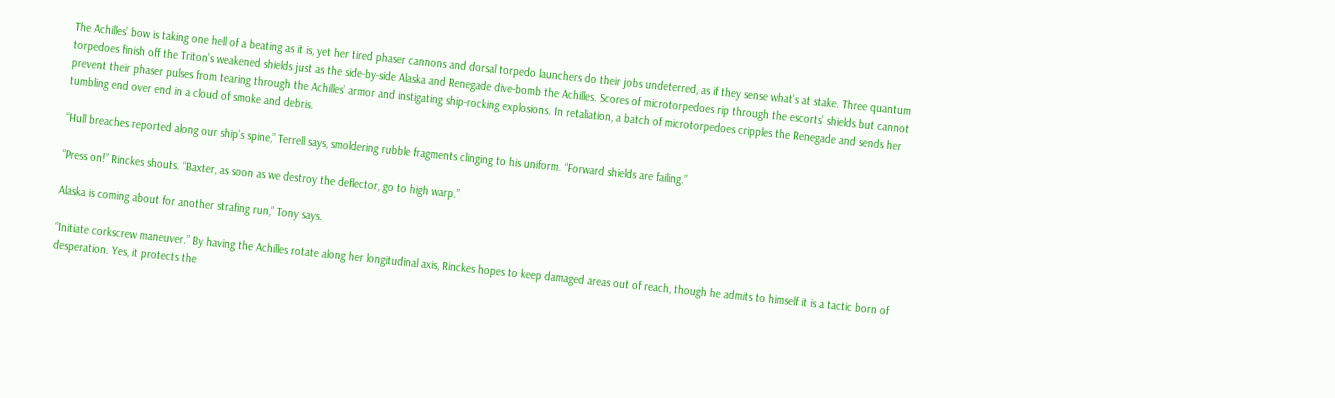The Achilles’ bow is taking one hell of a beating as it is, yet her tired phaser cannons and dorsal torpedo launchers do their jobs undeterred, as if they sense what’s at stake. Three quantum torpedoes finish off the Triton’s weakened shields just as the side-by-side Alaska and Renegade dive-bomb the Achilles. Scores of microtorpedoes rip through the escorts’ shields but cannot prevent their phaser pulses from tearing through the Achilles’ armor and instigating ship-rocking explosions. In retaliation, a batch of microtorpedoes cripples the Renegade and sends her tumbling end over end in a cloud of smoke and debris.

“Hull breaches reported along our ship’s spine,” Terrell says, smoldering rubble fragments clinging to his uniform. “Forward shields are failing.”

“Press on!” Rinckes shouts. “Baxter, as soon as we destroy the deflector, go to high warp.”

Alaska is coming about for another strafing run,” Tony says.

“Initiate corkscrew maneuver.” By having the Achilles rotate along her longitudinal axis, Rinckes hopes to keep damaged areas out of reach, though he admits to himself it is a tactic born of desperation. Yes, it protects the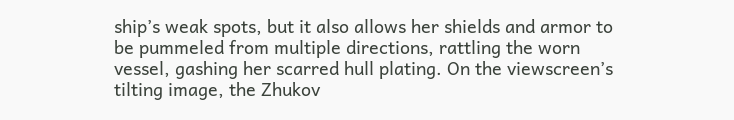ship’s weak spots, but it also allows her shields and armor to be pummeled from multiple directions, rattling the worn vessel, gashing her scarred hull plating. On the viewscreen’s tilting image, the Zhukov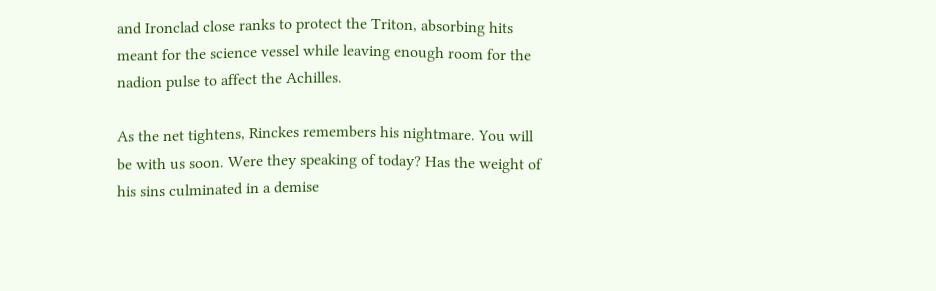and Ironclad close ranks to protect the Triton, absorbing hits meant for the science vessel while leaving enough room for the nadion pulse to affect the Achilles.

As the net tightens, Rinckes remembers his nightmare. You will be with us soon. Were they speaking of today? Has the weight of his sins culminated in a demise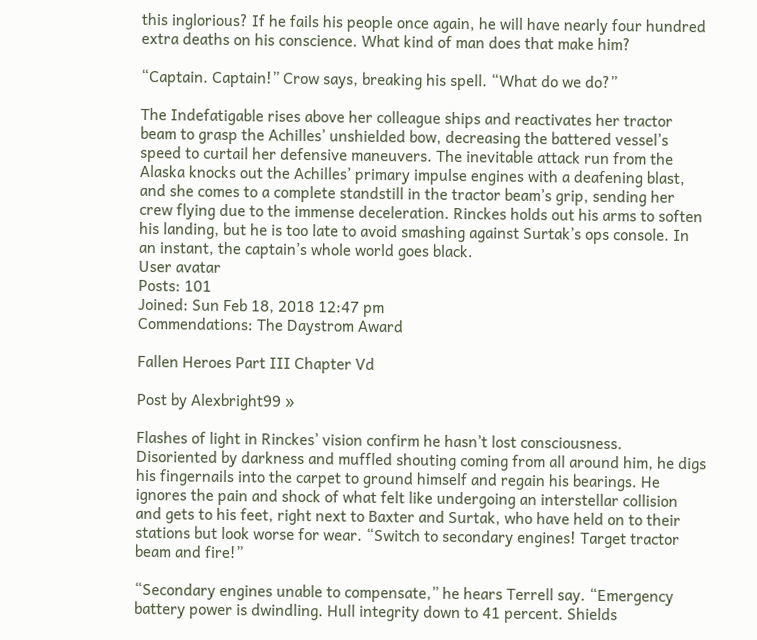this inglorious? If he fails his people once again, he will have nearly four hundred extra deaths on his conscience. What kind of man does that make him?

“Captain. Captain!” Crow says, breaking his spell. “What do we do?”

The Indefatigable rises above her colleague ships and reactivates her tractor beam to grasp the Achilles’ unshielded bow, decreasing the battered vessel’s speed to curtail her defensive maneuvers. The inevitable attack run from the Alaska knocks out the Achilles’ primary impulse engines with a deafening blast, and she comes to a complete standstill in the tractor beam’s grip, sending her crew flying due to the immense deceleration. Rinckes holds out his arms to soften his landing, but he is too late to avoid smashing against Surtak’s ops console. In an instant, the captain’s whole world goes black.
User avatar
Posts: 101
Joined: Sun Feb 18, 2018 12:47 pm
Commendations: The Daystrom Award

Fallen Heroes Part III Chapter Vd

Post by Alexbright99 »

Flashes of light in Rinckes’ vision confirm he hasn’t lost consciousness. Disoriented by darkness and muffled shouting coming from all around him, he digs his fingernails into the carpet to ground himself and regain his bearings. He ignores the pain and shock of what felt like undergoing an interstellar collision and gets to his feet, right next to Baxter and Surtak, who have held on to their stations but look worse for wear. “Switch to secondary engines! Target tractor beam and fire!”

“Secondary engines unable to compensate,” he hears Terrell say. “Emergency battery power is dwindling. Hull integrity down to 41 percent. Shields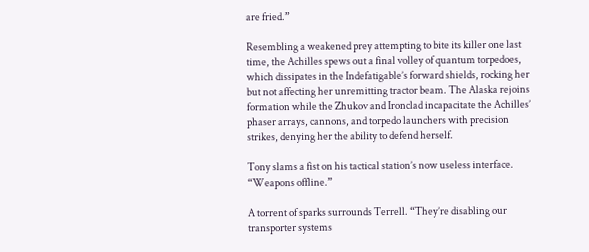are fried.”

Resembling a weakened prey attempting to bite its killer one last time, the Achilles spews out a final volley of quantum torpedoes, which dissipates in the Indefatigable’s forward shields, rocking her but not affecting her unremitting tractor beam. The Alaska rejoins formation while the Zhukov and Ironclad incapacitate the Achilles’ phaser arrays, cannons, and torpedo launchers with precision strikes, denying her the ability to defend herself.

Tony slams a fist on his tactical station’s now useless interface. “Weapons offline.”

A torrent of sparks surrounds Terrell. “They’re disabling our transporter systems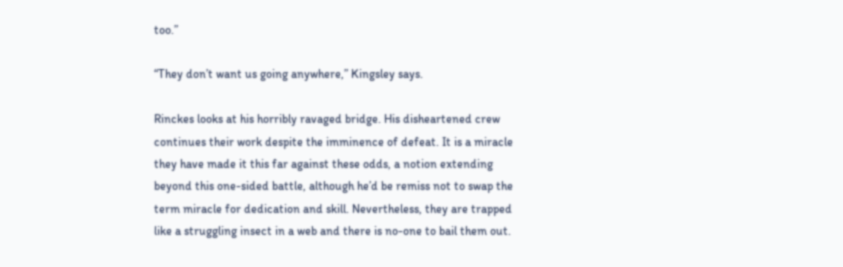too.”

“They don’t want us going anywhere,” Kingsley says.

Rinckes looks at his horribly ravaged bridge. His disheartened crew continues their work despite the imminence of defeat. It is a miracle they have made it this far against these odds, a notion extending beyond this one-sided battle, although he’d be remiss not to swap the term miracle for dedication and skill. Nevertheless, they are trapped like a struggling insect in a web and there is no-one to bail them out.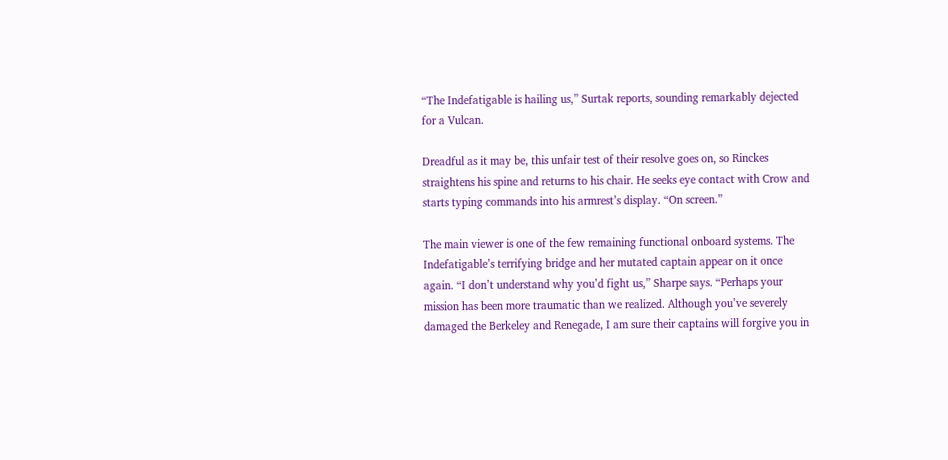“The Indefatigable is hailing us,” Surtak reports, sounding remarkably dejected for a Vulcan.

Dreadful as it may be, this unfair test of their resolve goes on, so Rinckes straightens his spine and returns to his chair. He seeks eye contact with Crow and starts typing commands into his armrest’s display. “On screen.”

The main viewer is one of the few remaining functional onboard systems. The Indefatigable’s terrifying bridge and her mutated captain appear on it once again. “I don’t understand why you’d fight us,” Sharpe says. “Perhaps your mission has been more traumatic than we realized. Although you’ve severely damaged the Berkeley and Renegade, I am sure their captains will forgive you in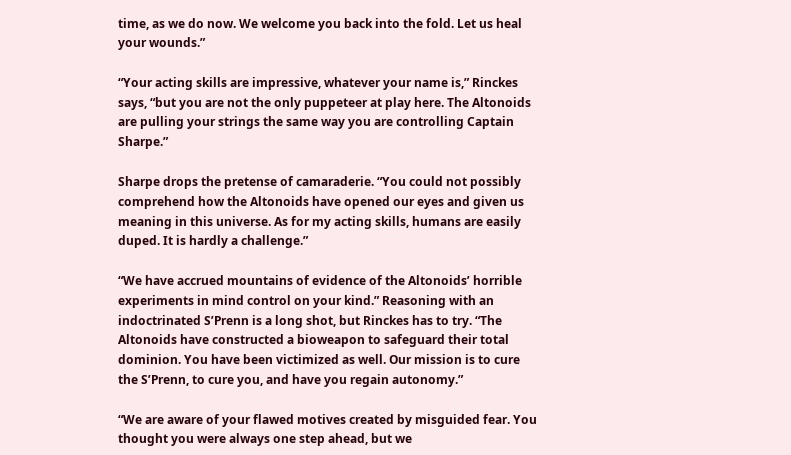time, as we do now. We welcome you back into the fold. Let us heal your wounds.”

“Your acting skills are impressive, whatever your name is,” Rinckes says, “but you are not the only puppeteer at play here. The Altonoids are pulling your strings the same way you are controlling Captain Sharpe.”

Sharpe drops the pretense of camaraderie. “You could not possibly comprehend how the Altonoids have opened our eyes and given us meaning in this universe. As for my acting skills, humans are easily duped. It is hardly a challenge.”

“We have accrued mountains of evidence of the Altonoids’ horrible experiments in mind control on your kind.” Reasoning with an indoctrinated S’Prenn is a long shot, but Rinckes has to try. “The Altonoids have constructed a bioweapon to safeguard their total dominion. You have been victimized as well. Our mission is to cure the S’Prenn, to cure you, and have you regain autonomy.”

“We are aware of your flawed motives created by misguided fear. You thought you were always one step ahead, but we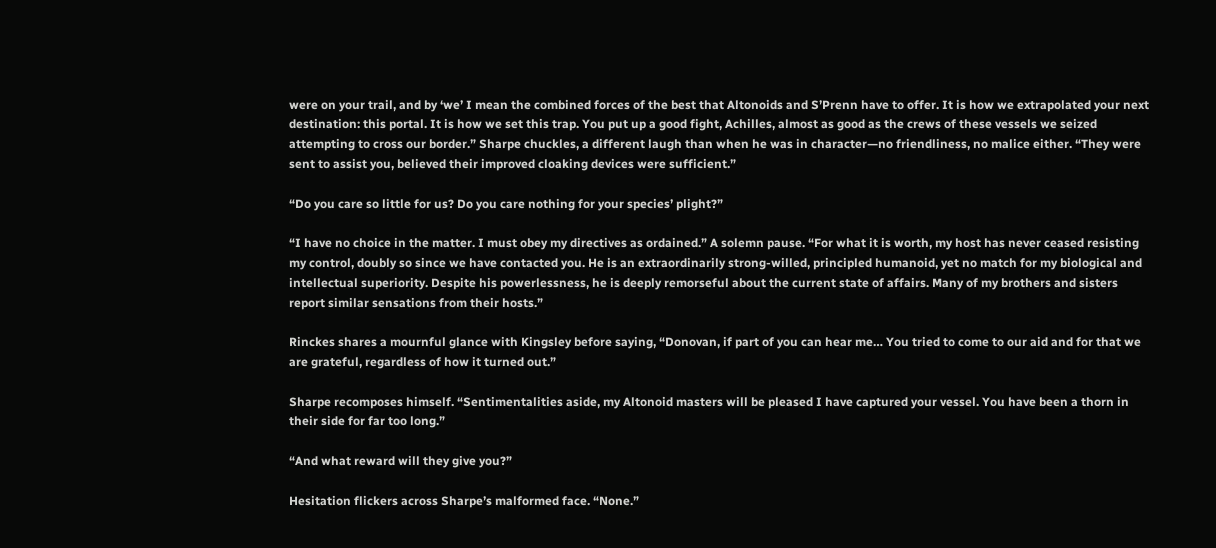were on your trail, and by ‘we’ I mean the combined forces of the best that Altonoids and S’Prenn have to offer. It is how we extrapolated your next destination: this portal. It is how we set this trap. You put up a good fight, Achilles, almost as good as the crews of these vessels we seized attempting to cross our border.” Sharpe chuckles, a different laugh than when he was in character—no friendliness, no malice either. “They were sent to assist you, believed their improved cloaking devices were sufficient.”

“Do you care so little for us? Do you care nothing for your species’ plight?”

“I have no choice in the matter. I must obey my directives as ordained.” A solemn pause. “For what it is worth, my host has never ceased resisting my control, doubly so since we have contacted you. He is an extraordinarily strong-willed, principled humanoid, yet no match for my biological and intellectual superiority. Despite his powerlessness, he is deeply remorseful about the current state of affairs. Many of my brothers and sisters report similar sensations from their hosts.”

Rinckes shares a mournful glance with Kingsley before saying, “Donovan, if part of you can hear me… You tried to come to our aid and for that we are grateful, regardless of how it turned out.”

Sharpe recomposes himself. “Sentimentalities aside, my Altonoid masters will be pleased I have captured your vessel. You have been a thorn in their side for far too long.”

“And what reward will they give you?”

Hesitation flickers across Sharpe’s malformed face. “None.”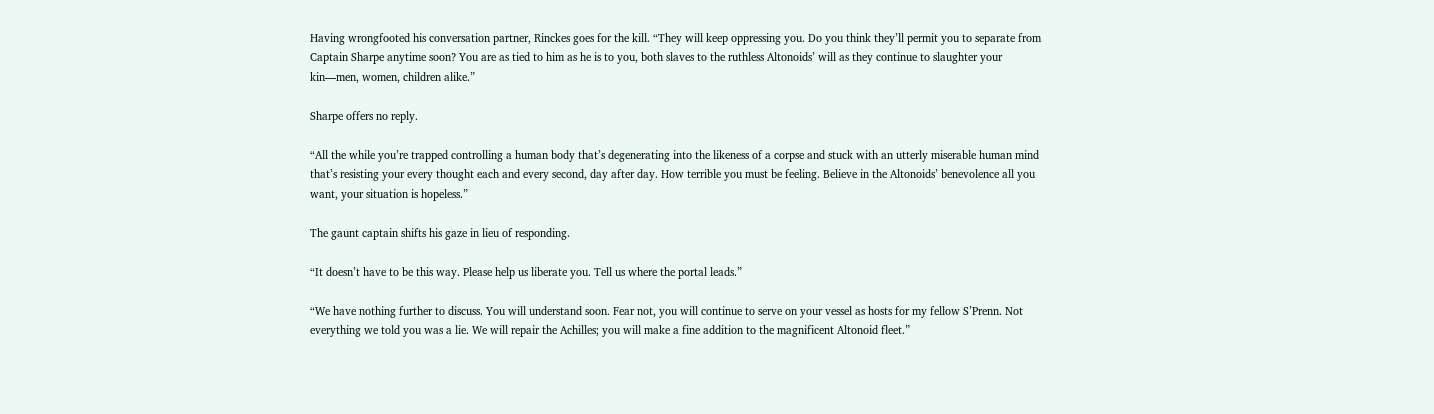Having wrongfooted his conversation partner, Rinckes goes for the kill. “They will keep oppressing you. Do you think they’ll permit you to separate from Captain Sharpe anytime soon? You are as tied to him as he is to you, both slaves to the ruthless Altonoids’ will as they continue to slaughter your kin—men, women, children alike.”

Sharpe offers no reply.

“All the while you’re trapped controlling a human body that’s degenerating into the likeness of a corpse and stuck with an utterly miserable human mind that’s resisting your every thought each and every second, day after day. How terrible you must be feeling. Believe in the Altonoids’ benevolence all you want, your situation is hopeless.”

The gaunt captain shifts his gaze in lieu of responding.

“It doesn’t have to be this way. Please help us liberate you. Tell us where the portal leads.”

“We have nothing further to discuss. You will understand soon. Fear not, you will continue to serve on your vessel as hosts for my fellow S’Prenn. Not everything we told you was a lie. We will repair the Achilles; you will make a fine addition to the magnificent Altonoid fleet.”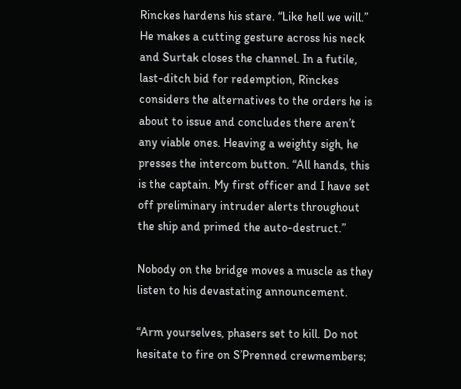Rinckes hardens his stare. “Like hell we will.” He makes a cutting gesture across his neck and Surtak closes the channel. In a futile, last-ditch bid for redemption, Rinckes considers the alternatives to the orders he is about to issue and concludes there aren’t any viable ones. Heaving a weighty sigh, he presses the intercom button. “All hands, this is the captain. My first officer and I have set off preliminary intruder alerts throughout the ship and primed the auto-destruct.”

Nobody on the bridge moves a muscle as they listen to his devastating announcement.

“Arm yourselves, phasers set to kill. Do not hesitate to fire on S’Prenned crewmembers;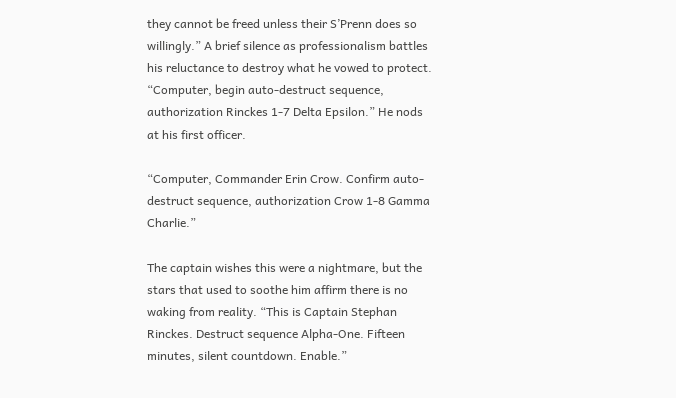they cannot be freed unless their S’Prenn does so willingly.” A brief silence as professionalism battles his reluctance to destroy what he vowed to protect. “Computer, begin auto-destruct sequence, authorization Rinckes 1-7 Delta Epsilon.” He nods at his first officer.

“Computer, Commander Erin Crow. Confirm auto-destruct sequence, authorization Crow 1-8 Gamma Charlie.”

The captain wishes this were a nightmare, but the stars that used to soothe him affirm there is no waking from reality. “This is Captain Stephan Rinckes. Destruct sequence Alpha-One. Fifteen minutes, silent countdown. Enable.”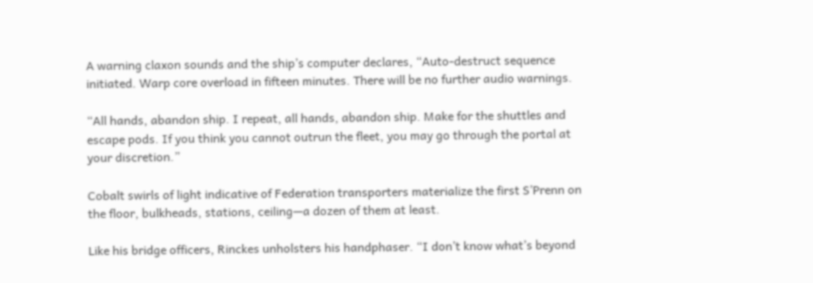A warning claxon sounds and the ship’s computer declares, “Auto-destruct sequence initiated. Warp core overload in fifteen minutes. There will be no further audio warnings.

“All hands, abandon ship. I repeat, all hands, abandon ship. Make for the shuttles and escape pods. If you think you cannot outrun the fleet, you may go through the portal at your discretion.”

Cobalt swirls of light indicative of Federation transporters materialize the first S’Prenn on the floor, bulkheads, stations, ceiling—a dozen of them at least.

Like his bridge officers, Rinckes unholsters his handphaser. “I don’t know what’s beyond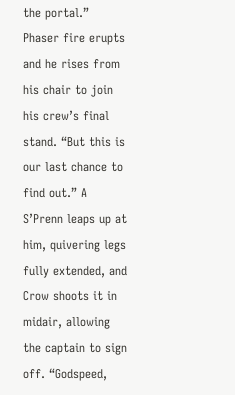the portal.” Phaser fire erupts and he rises from his chair to join his crew’s final stand. “But this is our last chance to find out.” A S’Prenn leaps up at him, quivering legs fully extended, and Crow shoots it in midair, allowing the captain to sign off. “Godspeed,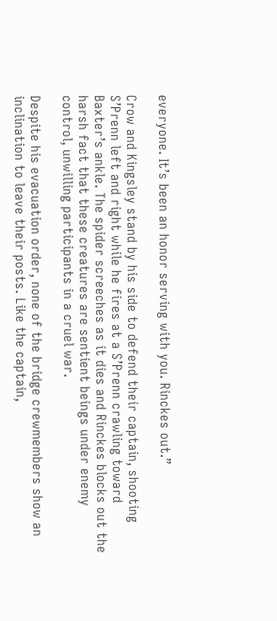everyone. It’s been an honor serving with you. Rinckes out.”

Crow and Kingsley stand by his side to defend their captain, shooting S’Prenn left and right while he fires at a S’Prenn crawling toward Baxter’s ankle. The spider screeches as it dies and Rinckes blocks out the harsh fact that these creatures are sentient beings under enemy control, unwilling participants in a cruel war.

Despite his evacuation order, none of the bridge crewmembers show an inclination to leave their posts. Like the captain,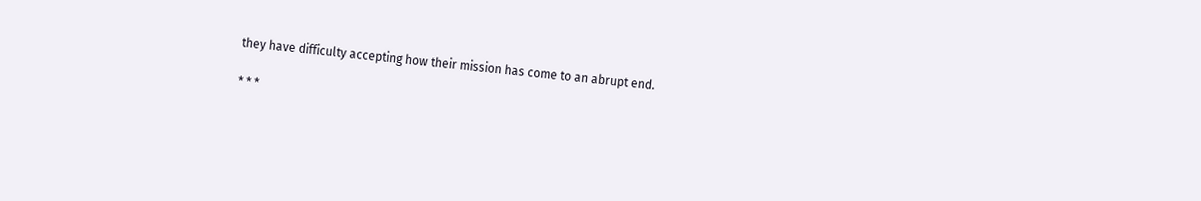they have difficulty accepting how their mission has come to an abrupt end.

* * *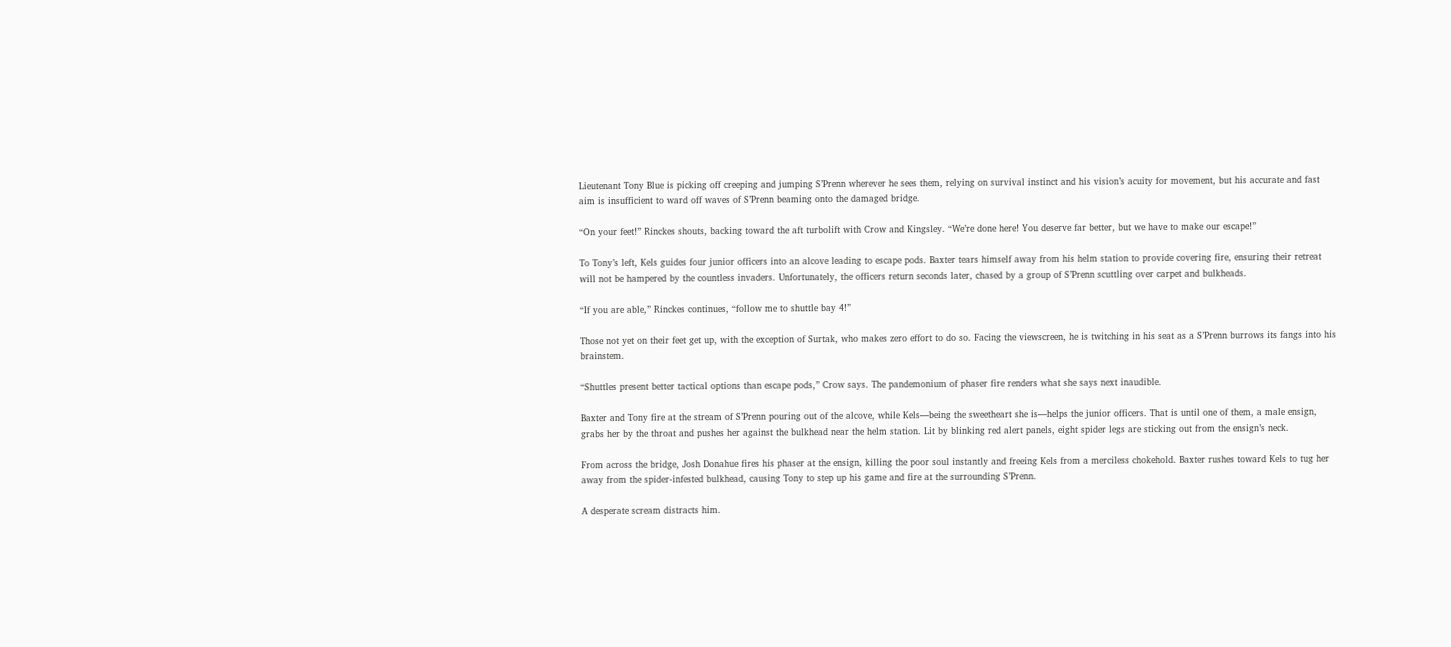Lieutenant Tony Blue is picking off creeping and jumping S’Prenn wherever he sees them, relying on survival instinct and his vision’s acuity for movement, but his accurate and fast aim is insufficient to ward off waves of S’Prenn beaming onto the damaged bridge.

“On your feet!” Rinckes shouts, backing toward the aft turbolift with Crow and Kingsley. “We’re done here! You deserve far better, but we have to make our escape!”

To Tony’s left, Kels guides four junior officers into an alcove leading to escape pods. Baxter tears himself away from his helm station to provide covering fire, ensuring their retreat will not be hampered by the countless invaders. Unfortunately, the officers return seconds later, chased by a group of S’Prenn scuttling over carpet and bulkheads.

“If you are able,” Rinckes continues, “follow me to shuttle bay 4!”

Those not yet on their feet get up, with the exception of Surtak, who makes zero effort to do so. Facing the viewscreen, he is twitching in his seat as a S’Prenn burrows its fangs into his brainstem.

“Shuttles present better tactical options than escape pods,” Crow says. The pandemonium of phaser fire renders what she says next inaudible.

Baxter and Tony fire at the stream of S’Prenn pouring out of the alcove, while Kels—being the sweetheart she is—helps the junior officers. That is until one of them, a male ensign, grabs her by the throat and pushes her against the bulkhead near the helm station. Lit by blinking red alert panels, eight spider legs are sticking out from the ensign’s neck.

From across the bridge, Josh Donahue fires his phaser at the ensign, killing the poor soul instantly and freeing Kels from a merciless chokehold. Baxter rushes toward Kels to tug her away from the spider-infested bulkhead, causing Tony to step up his game and fire at the surrounding S’Prenn.

A desperate scream distracts him.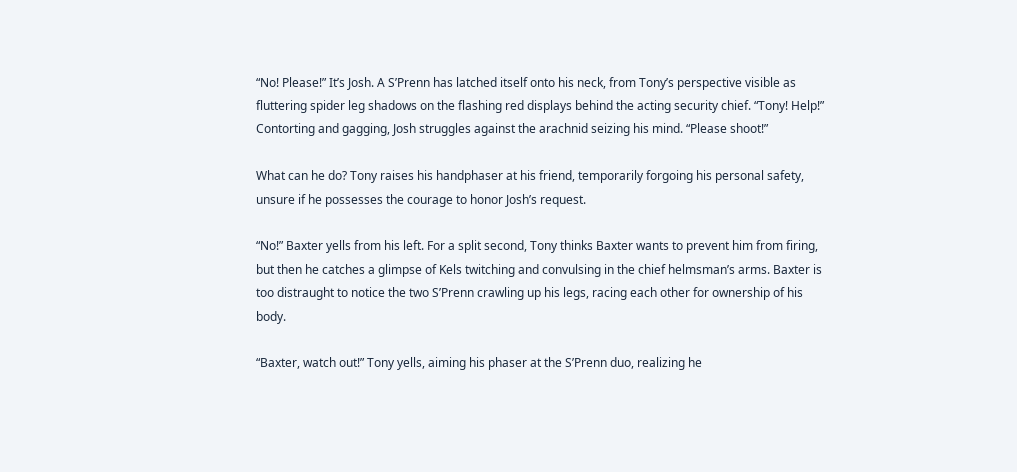“No! Please!” It’s Josh. A S’Prenn has latched itself onto his neck, from Tony’s perspective visible as fluttering spider leg shadows on the flashing red displays behind the acting security chief. “Tony! Help!” Contorting and gagging, Josh struggles against the arachnid seizing his mind. “Please shoot!”

What can he do? Tony raises his handphaser at his friend, temporarily forgoing his personal safety, unsure if he possesses the courage to honor Josh’s request.

“No!” Baxter yells from his left. For a split second, Tony thinks Baxter wants to prevent him from firing, but then he catches a glimpse of Kels twitching and convulsing in the chief helmsman’s arms. Baxter is too distraught to notice the two S’Prenn crawling up his legs, racing each other for ownership of his body.

“Baxter, watch out!” Tony yells, aiming his phaser at the S’Prenn duo, realizing he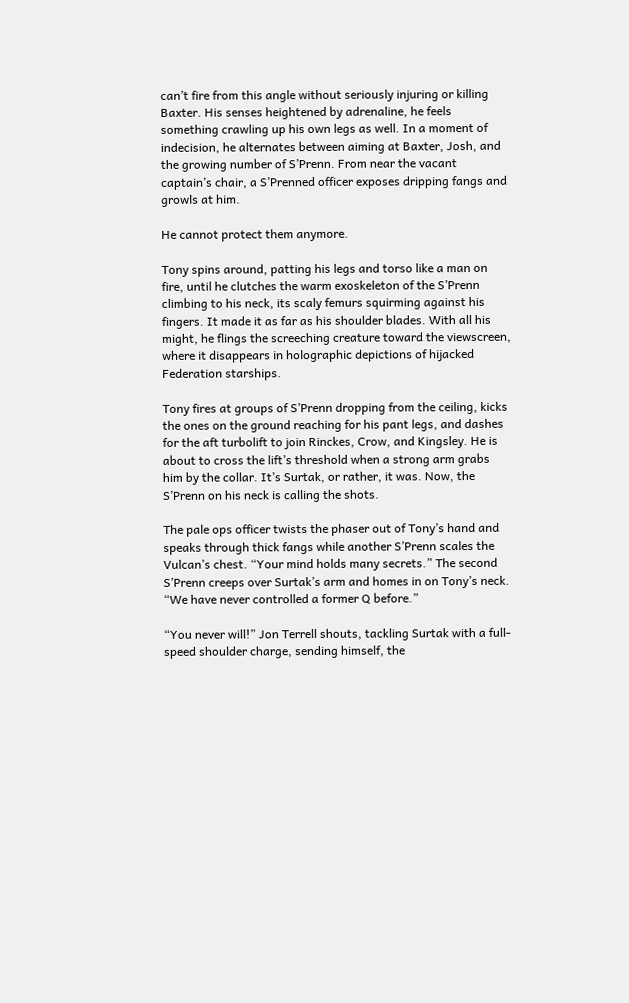can’t fire from this angle without seriously injuring or killing Baxter. His senses heightened by adrenaline, he feels something crawling up his own legs as well. In a moment of indecision, he alternates between aiming at Baxter, Josh, and the growing number of S’Prenn. From near the vacant captain’s chair, a S’Prenned officer exposes dripping fangs and growls at him.

He cannot protect them anymore.

Tony spins around, patting his legs and torso like a man on fire, until he clutches the warm exoskeleton of the S’Prenn climbing to his neck, its scaly femurs squirming against his fingers. It made it as far as his shoulder blades. With all his might, he flings the screeching creature toward the viewscreen, where it disappears in holographic depictions of hijacked Federation starships.

Tony fires at groups of S’Prenn dropping from the ceiling, kicks the ones on the ground reaching for his pant legs, and dashes for the aft turbolift to join Rinckes, Crow, and Kingsley. He is about to cross the lift’s threshold when a strong arm grabs him by the collar. It’s Surtak, or rather, it was. Now, the S’Prenn on his neck is calling the shots.

The pale ops officer twists the phaser out of Tony’s hand and speaks through thick fangs while another S’Prenn scales the Vulcan’s chest. “Your mind holds many secrets.” The second S’Prenn creeps over Surtak’s arm and homes in on Tony’s neck. “We have never controlled a former Q before.”

“You never will!” Jon Terrell shouts, tackling Surtak with a full-speed shoulder charge, sending himself, the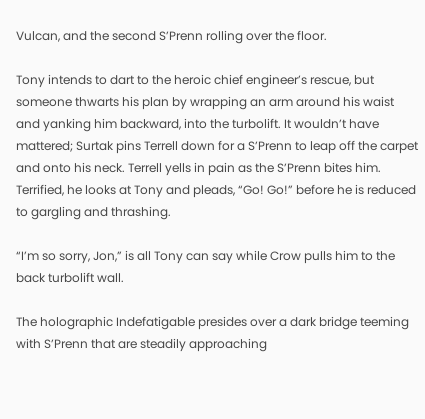Vulcan, and the second S’Prenn rolling over the floor.

Tony intends to dart to the heroic chief engineer’s rescue, but someone thwarts his plan by wrapping an arm around his waist and yanking him backward, into the turbolift. It wouldn’t have mattered; Surtak pins Terrell down for a S’Prenn to leap off the carpet and onto his neck. Terrell yells in pain as the S’Prenn bites him. Terrified, he looks at Tony and pleads, “Go! Go!” before he is reduced to gargling and thrashing.

“I’m so sorry, Jon,” is all Tony can say while Crow pulls him to the back turbolift wall.

The holographic Indefatigable presides over a dark bridge teeming with S’Prenn that are steadily approaching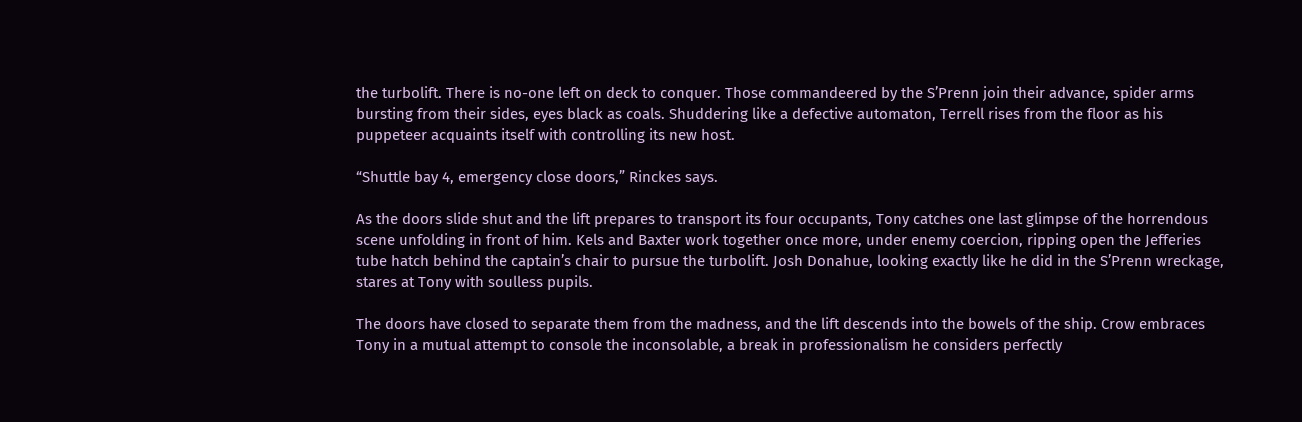the turbolift. There is no-one left on deck to conquer. Those commandeered by the S’Prenn join their advance, spider arms bursting from their sides, eyes black as coals. Shuddering like a defective automaton, Terrell rises from the floor as his puppeteer acquaints itself with controlling its new host.

“Shuttle bay 4, emergency close doors,” Rinckes says.

As the doors slide shut and the lift prepares to transport its four occupants, Tony catches one last glimpse of the horrendous scene unfolding in front of him. Kels and Baxter work together once more, under enemy coercion, ripping open the Jefferies tube hatch behind the captain’s chair to pursue the turbolift. Josh Donahue, looking exactly like he did in the S’Prenn wreckage, stares at Tony with soulless pupils.

The doors have closed to separate them from the madness, and the lift descends into the bowels of the ship. Crow embraces Tony in a mutual attempt to console the inconsolable, a break in professionalism he considers perfectly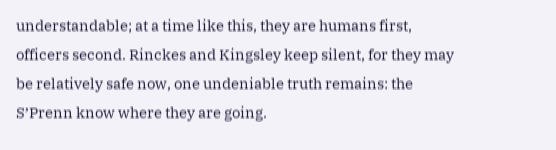understandable; at a time like this, they are humans first, officers second. Rinckes and Kingsley keep silent, for they may be relatively safe now, one undeniable truth remains: the S’Prenn know where they are going.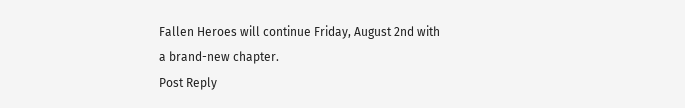Fallen Heroes will continue Friday, August 2nd with a brand-new chapter.
Post Reply